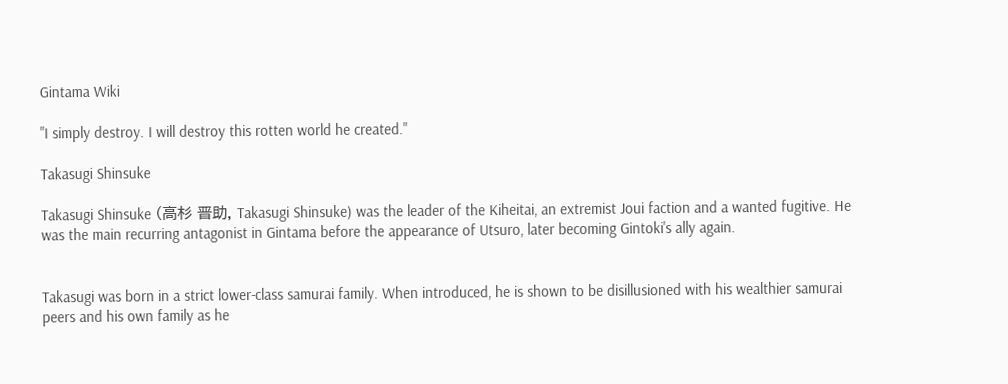Gintama Wiki

"I simply destroy. I will destroy this rotten world he created."

Takasugi Shinsuke

Takasugi Shinsuke (高杉 晋助, Takasugi Shinsuke) was the leader of the Kiheitai, an extremist Joui faction and a wanted fugitive. He was the main recurring antagonist in Gintama before the appearance of Utsuro, later becoming Gintoki's ally again.


Takasugi was born in a strict lower-class samurai family. When introduced, he is shown to be disillusioned with his wealthier samurai peers and his own family as he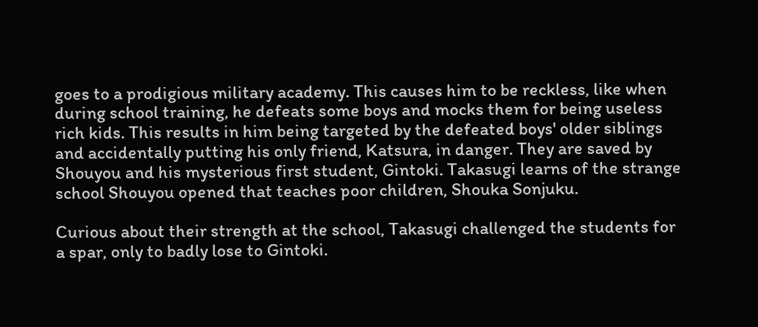goes to a prodigious military academy. This causes him to be reckless, like when during school training, he defeats some boys and mocks them for being useless rich kids. This results in him being targeted by the defeated boys' older siblings and accidentally putting his only friend, Katsura, in danger. They are saved by Shouyou and his mysterious first student, Gintoki. Takasugi learns of the strange school Shouyou opened that teaches poor children, Shouka Sonjuku.

Curious about their strength at the school, Takasugi challenged the students for a spar, only to badly lose to Gintoki.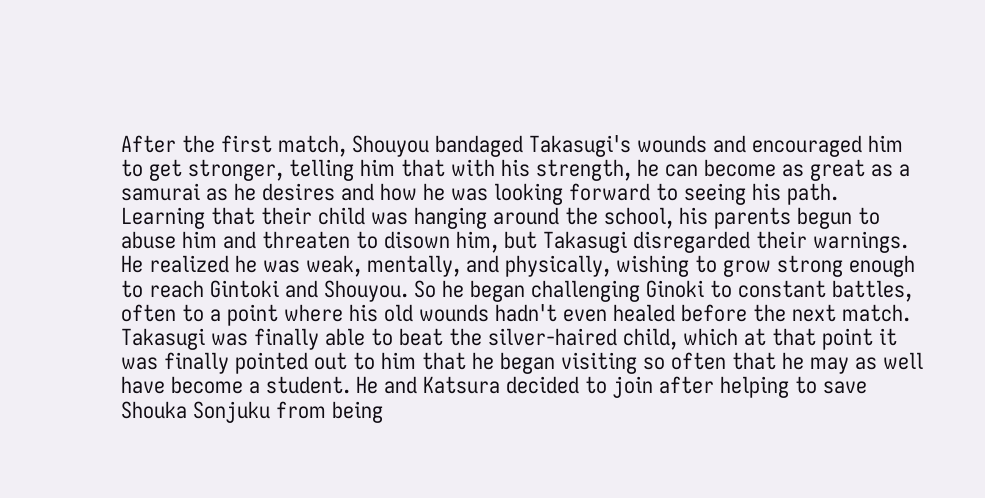After the first match, Shouyou bandaged Takasugi's wounds and encouraged him to get stronger, telling him that with his strength, he can become as great as a samurai as he desires and how he was looking forward to seeing his path. Learning that their child was hanging around the school, his parents begun to abuse him and threaten to disown him, but Takasugi disregarded their warnings. He realized he was weak, mentally, and physically, wishing to grow strong enough to reach Gintoki and Shouyou. So he began challenging Ginoki to constant battles, often to a point where his old wounds hadn't even healed before the next match. Takasugi was finally able to beat the silver-haired child, which at that point it was finally pointed out to him that he began visiting so often that he may as well have become a student. He and Katsura decided to join after helping to save Shouka Sonjuku from being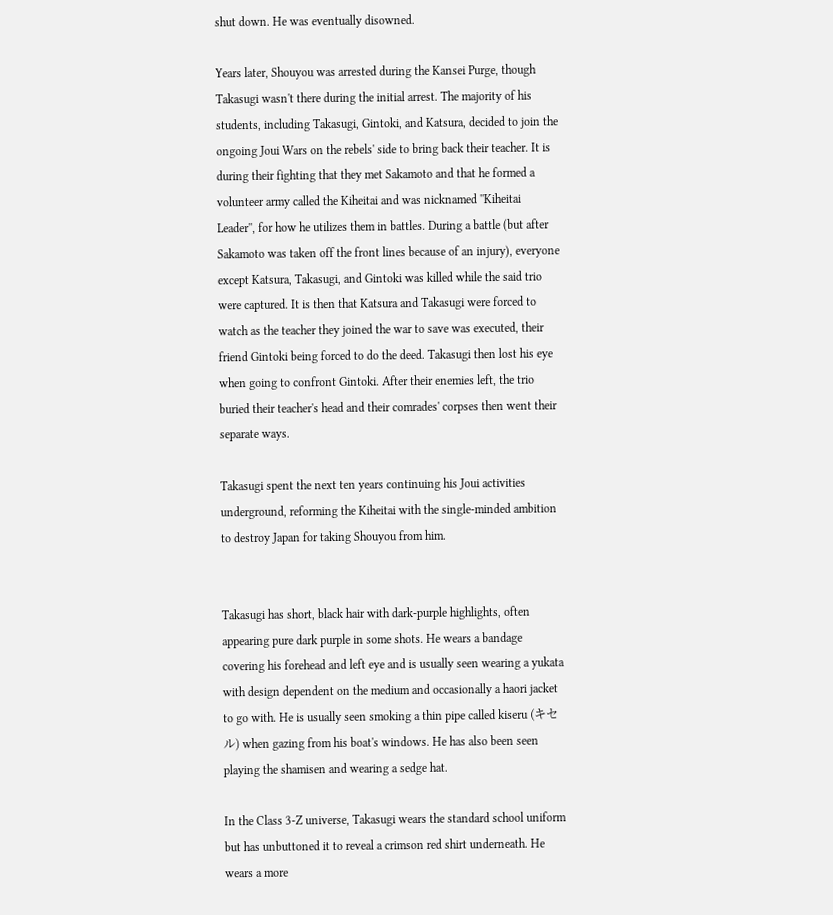shut down. He was eventually disowned.

Years later, Shouyou was arrested during the Kansei Purge, though Takasugi wasn't there during the initial arrest. The majority of his students, including Takasugi, Gintoki, and Katsura, decided to join the ongoing Joui Wars on the rebels' side to bring back their teacher. It is during their fighting that they met Sakamoto and that he formed a volunteer army called the Kiheitai and was nicknamed ''Kiheitai Leader'', for how he utilizes them in battles. During a battle (but after Sakamoto was taken off the front lines because of an injury), everyone except Katsura, Takasugi, and Gintoki was killed while the said trio were captured. It is then that Katsura and Takasugi were forced to watch as the teacher they joined the war to save was executed, their friend Gintoki being forced to do the deed. Takasugi then lost his eye when going to confront Gintoki. After their enemies left, the trio buried their teacher's head and their comrades' corpses then went their separate ways.

Takasugi spent the next ten years continuing his Joui activities underground, reforming the Kiheitai with the single-minded ambition to destroy Japan for taking Shouyou from him.


Takasugi has short, black hair with dark-purple highlights, often appearing pure dark purple in some shots. He wears a bandage covering his forehead and left eye and is usually seen wearing a yukata with design dependent on the medium and occasionally a haori jacket to go with. He is usually seen smoking a thin pipe called kiseru (キセル) when gazing from his boat's windows. He has also been seen playing the shamisen and wearing a sedge hat.

In the Class 3-Z universe, Takasugi wears the standard school uniform but has unbuttoned it to reveal a crimson red shirt underneath. He wears a more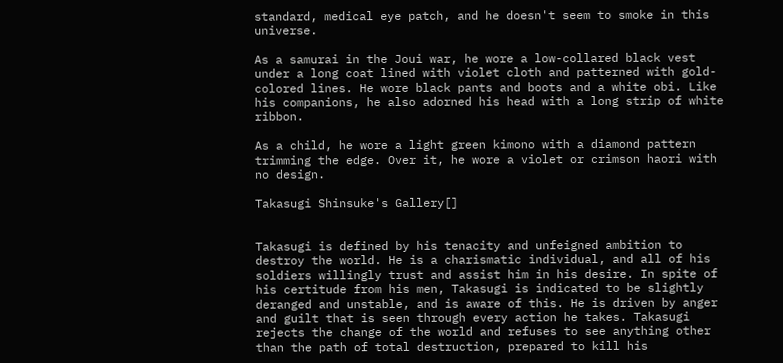standard, medical eye patch, and he doesn't seem to smoke in this universe.

As a samurai in the Joui war, he wore a low-collared black vest under a long coat lined with violet cloth and patterned with gold-colored lines. He wore black pants and boots and a white obi. Like his companions, he also adorned his head with a long strip of white ribbon.

As a child, he wore a light green kimono with a diamond pattern trimming the edge. Over it, he wore a violet or crimson haori with no design.

Takasugi Shinsuke's Gallery[]


Takasugi is defined by his tenacity and unfeigned ambition to destroy the world. He is a charismatic individual, and all of his soldiers willingly trust and assist him in his desire. In spite of his certitude from his men, Takasugi is indicated to be slightly deranged and unstable, and is aware of this. He is driven by anger and guilt that is seen through every action he takes. Takasugi rejects the change of the world and refuses to see anything other than the path of total destruction, prepared to kill his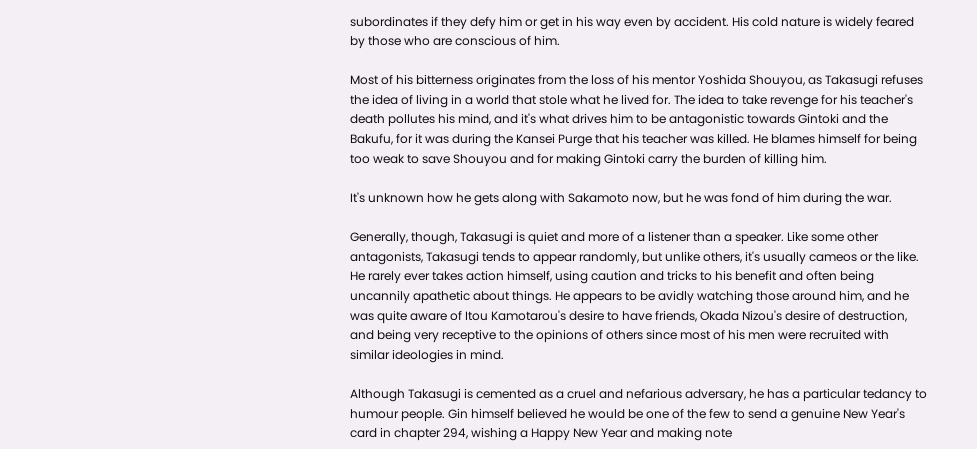subordinates if they defy him or get in his way even by accident. His cold nature is widely feared by those who are conscious of him.

Most of his bitterness originates from the loss of his mentor Yoshida Shouyou, as Takasugi refuses the idea of living in a world that stole what he lived for. The idea to take revenge for his teacher's death pollutes his mind, and it's what drives him to be antagonistic towards Gintoki and the Bakufu, for it was during the Kansei Purge that his teacher was killed. He blames himself for being too weak to save Shouyou and for making Gintoki carry the burden of killing him.

It's unknown how he gets along with Sakamoto now, but he was fond of him during the war.

Generally, though, Takasugi is quiet and more of a listener than a speaker. Like some other antagonists, Takasugi tends to appear randomly, but unlike others, it's usually cameos or the like. He rarely ever takes action himself, using caution and tricks to his benefit and often being uncannily apathetic about things. He appears to be avidly watching those around him, and he was quite aware of Itou Kamotarou's desire to have friends, Okada Nizou's desire of destruction, and being very receptive to the opinions of others since most of his men were recruited with similar ideologies in mind.

Although Takasugi is cemented as a cruel and nefarious adversary, he has a particular tedancy to humour people. Gin himself believed he would be one of the few to send a genuine New Year's card in chapter 294, wishing a Happy New Year and making note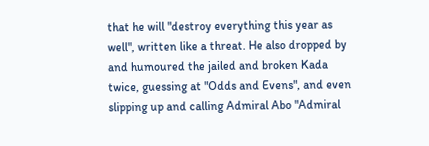that he will "destroy everything this year as well", written like a threat. He also dropped by and humoured the jailed and broken Kada twice, guessing at "Odds and Evens", and even slipping up and calling Admiral Abo "Admiral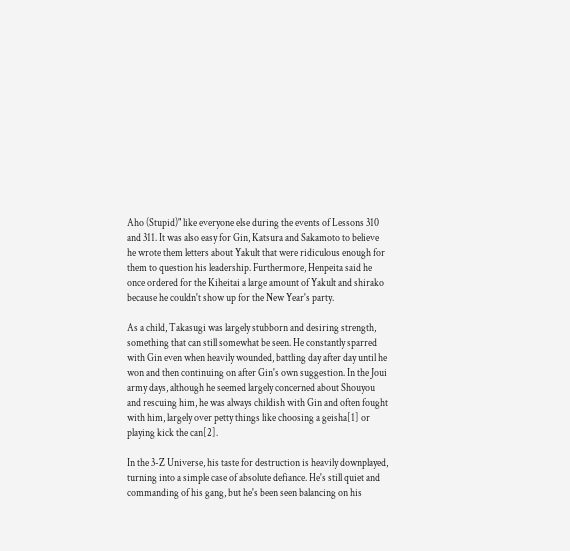Aho (Stupid)" like everyone else during the events of Lessons 310 and 311. It was also easy for Gin, Katsura and Sakamoto to believe he wrote them letters about Yakult that were ridiculous enough for them to question his leadership. Furthermore, Henpeita said he once ordered for the Kiheitai a large amount of Yakult and shirako because he couldn't show up for the New Year's party.

As a child, Takasugi was largely stubborn and desiring strength, something that can still somewhat be seen. He constantly sparred with Gin even when heavily wounded, battling day after day until he won and then continuing on after Gin's own suggestion. In the Joui army days, although he seemed largely concerned about Shouyou and rescuing him, he was always childish with Gin and often fought with him, largely over petty things like choosing a geisha[1] or playing kick the can[2].

In the 3-Z Universe, his taste for destruction is heavily downplayed, turning into a simple case of absolute defiance. He's still quiet and commanding of his gang, but he's been seen balancing on his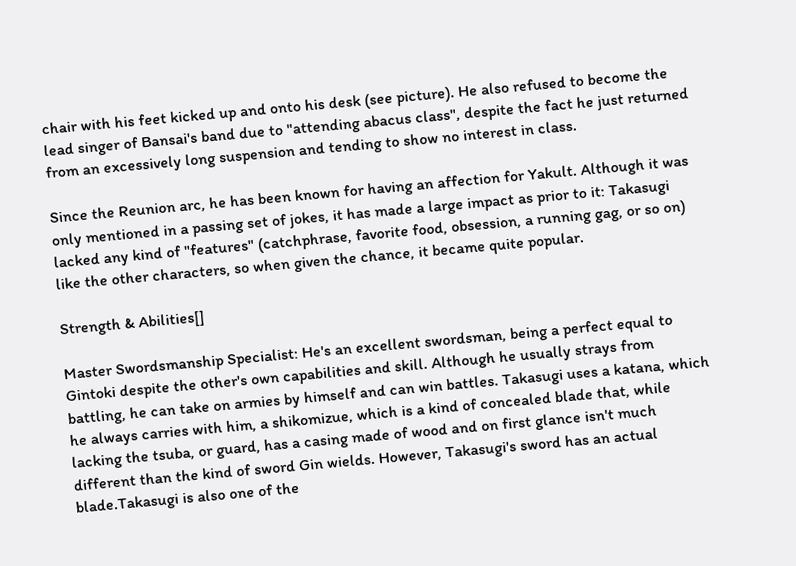chair with his feet kicked up and onto his desk (see picture). He also refused to become the lead singer of Bansai's band due to "attending abacus class", despite the fact he just returned from an excessively long suspension and tending to show no interest in class.

Since the Reunion arc, he has been known for having an affection for Yakult. Although it was only mentioned in a passing set of jokes, it has made a large impact as prior to it: Takasugi lacked any kind of "features" (catchphrase, favorite food, obsession, a running gag, or so on) like the other characters, so when given the chance, it became quite popular.

Strength & Abilities[]

Master Swordsmanship Specialist: He's an excellent swordsman, being a perfect equal to Gintoki despite the other's own capabilities and skill. Although he usually strays from battling, he can take on armies by himself and can win battles. Takasugi uses a katana, which he always carries with him, a shikomizue, which is a kind of concealed blade that, while lacking the tsuba, or guard, has a casing made of wood and on first glance isn't much different than the kind of sword Gin wields. However, Takasugi's sword has an actual blade.Takasugi is also one of the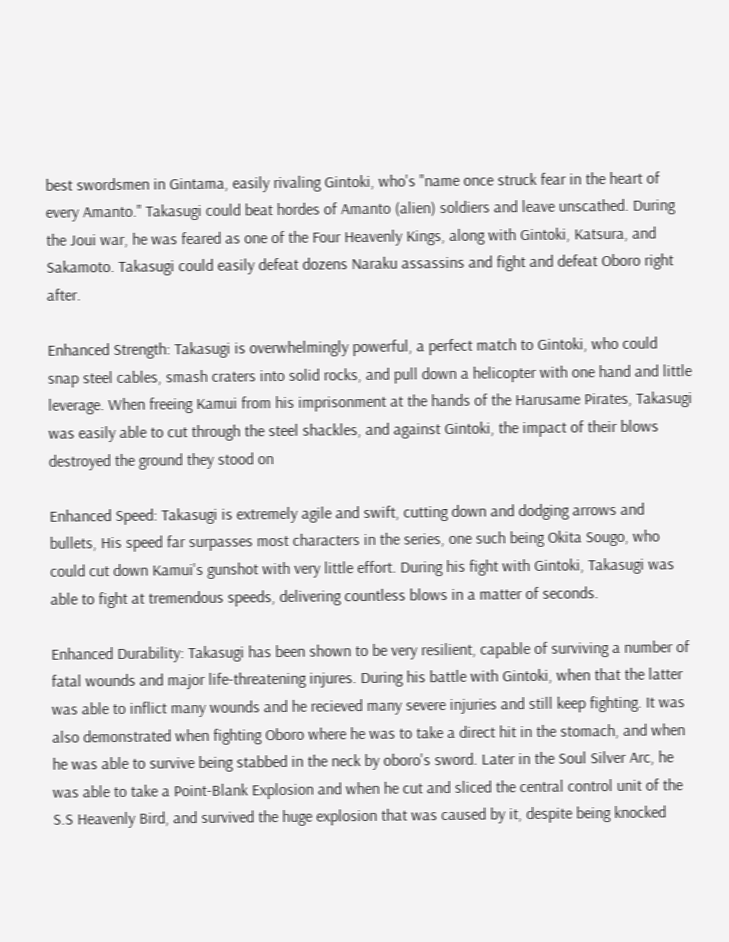best swordsmen in Gintama, easily rivaling Gintoki, who's "name once struck fear in the heart of every Amanto." Takasugi could beat hordes of Amanto (alien) soldiers and leave unscathed. During the Joui war, he was feared as one of the Four Heavenly Kings, along with Gintoki, Katsura, and Sakamoto. Takasugi could easily defeat dozens Naraku assassins and fight and defeat Oboro right after.

Enhanced Strength: Takasugi is overwhelmingly powerful, a perfect match to Gintoki, who could snap steel cables, smash craters into solid rocks, and pull down a helicopter with one hand and little leverage. When freeing Kamui from his imprisonment at the hands of the Harusame Pirates, Takasugi was easily able to cut through the steel shackles, and against Gintoki, the impact of their blows destroyed the ground they stood on

Enhanced Speed: Takasugi is extremely agile and swift, cutting down and dodging arrows and bullets, His speed far surpasses most characters in the series, one such being Okita Sougo, who could cut down Kamui's gunshot with very little effort. During his fight with Gintoki, Takasugi was able to fight at tremendous speeds, delivering countless blows in a matter of seconds.

Enhanced Durability: Takasugi has been shown to be very resilient, capable of surviving a number of fatal wounds and major life-threatening injures. During his battle with Gintoki, when that the latter was able to inflict many wounds and he recieved many severe injuries and still keep fighting. It was also demonstrated when fighting Oboro where he was to take a direct hit in the stomach, and when he was able to survive being stabbed in the neck by oboro's sword. Later in the Soul Silver Arc, he was able to take a Point-Blank Explosion and when he cut and sliced the central control unit of the S.S Heavenly Bird, and survived the huge explosion that was caused by it, despite being knocked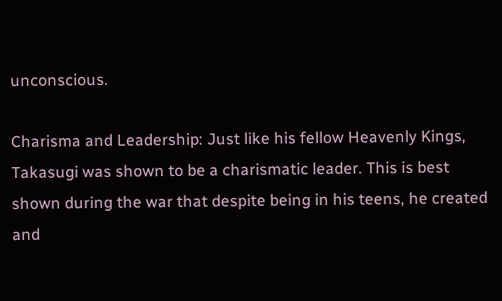unconscious.

Charisma and Leadership: Just like his fellow Heavenly Kings, Takasugi was shown to be a charismatic leader. This is best shown during the war that despite being in his teens, he created and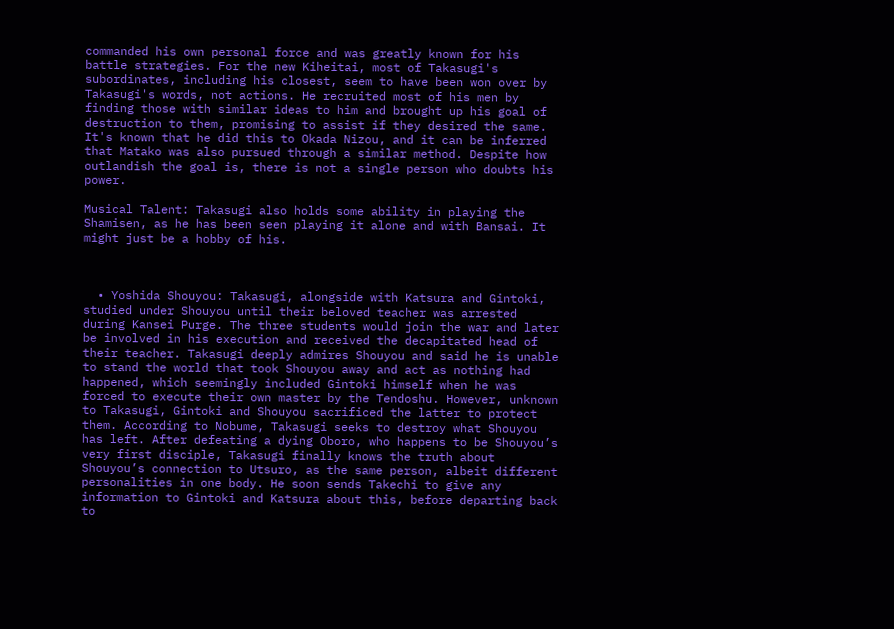commanded his own personal force and was greatly known for his battle strategies. For the new Kiheitai, most of Takasugi's subordinates, including his closest, seem to have been won over by Takasugi's words, not actions. He recruited most of his men by finding those with similar ideas to him and brought up his goal of destruction to them, promising to assist if they desired the same. It's known that he did this to Okada Nizou, and it can be inferred that Matako was also pursued through a similar method. Despite how outlandish the goal is, there is not a single person who doubts his power.

Musical Talent: Takasugi also holds some ability in playing the Shamisen, as he has been seen playing it alone and with Bansai. It might just be a hobby of his.



  • Yoshida Shouyou: Takasugi, alongside with Katsura and Gintoki, studied under Shouyou until their beloved teacher was arrested during Kansei Purge. The three students would join the war and later be involved in his execution and received the decapitated head of their teacher. Takasugi deeply admires Shouyou and said he is unable to stand the world that took Shouyou away and act as nothing had happened, which seemingly included Gintoki himself when he was forced to execute their own master by the Tendoshu. However, unknown to Takasugi, Gintoki and Shouyou sacrificed the latter to protect them. According to Nobume, Takasugi seeks to destroy what Shouyou has left. After defeating a dying Oboro, who happens to be Shouyou’s very first disciple, Takasugi finally knows the truth about Shouyou’s connection to Utsuro, as the same person, albeit different personalities in one body. He soon sends Takechi to give any information to Gintoki and Katsura about this, before departing back to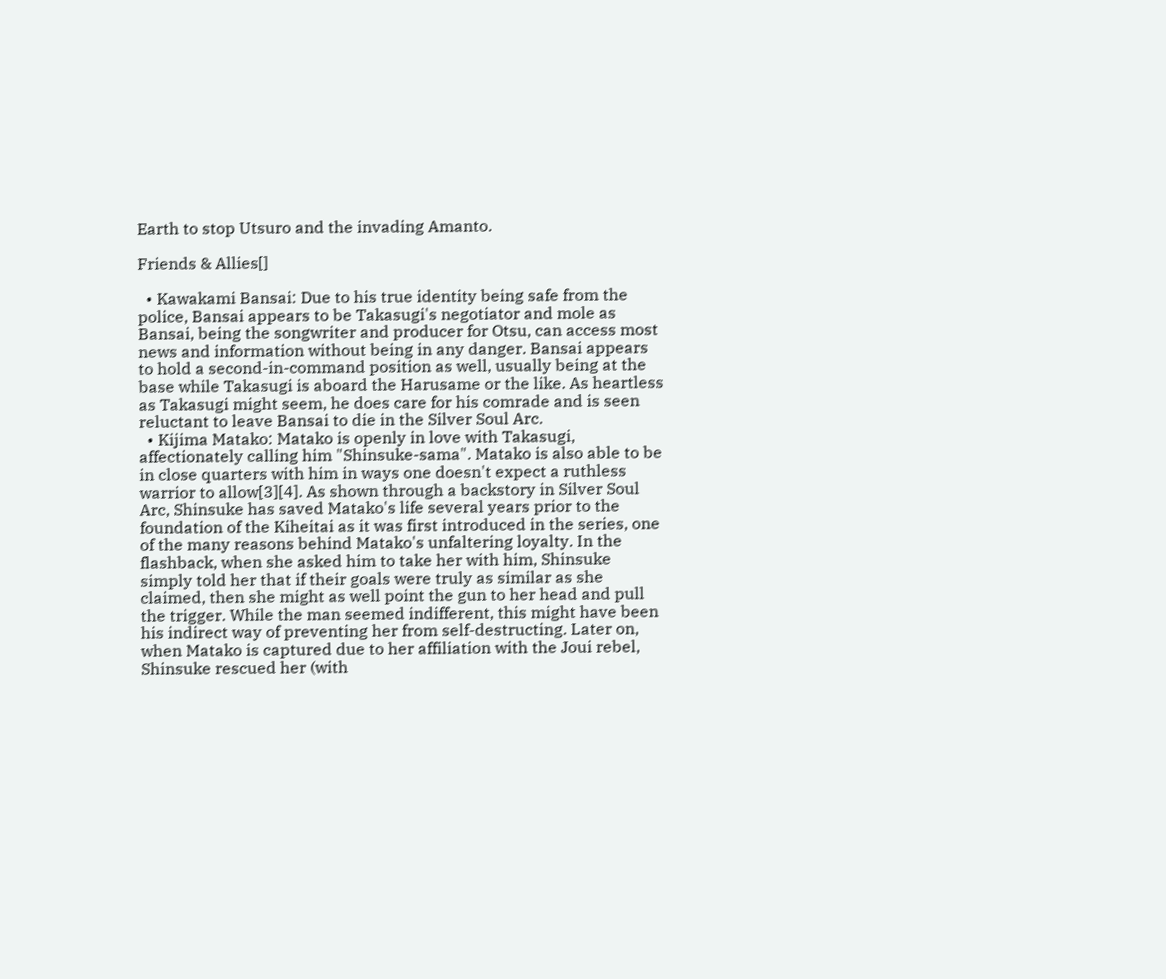Earth to stop Utsuro and the invading Amanto.

Friends & Allies[]

  • Kawakami Bansai: Due to his true identity being safe from the police, Bansai appears to be Takasugi's negotiator and mole as Bansai, being the songwriter and producer for Otsu, can access most news and information without being in any danger. Bansai appears to hold a second-in-command position as well, usually being at the base while Takasugi is aboard the Harusame or the like. As heartless as Takasugi might seem, he does care for his comrade and is seen reluctant to leave Bansai to die in the Silver Soul Arc.
  • Kijima Matako: Matako is openly in love with Takasugi, affectionately calling him "Shinsuke-sama". Matako is also able to be in close quarters with him in ways one doesn't expect a ruthless warrior to allow[3][4]. As shown through a backstory in Silver Soul Arc, Shinsuke has saved Matako's life several years prior to the foundation of the Kiheitai as it was first introduced in the series, one of the many reasons behind Matako's unfaltering loyalty. In the flashback, when she asked him to take her with him, Shinsuke simply told her that if their goals were truly as similar as she claimed, then she might as well point the gun to her head and pull the trigger. While the man seemed indifferent, this might have been his indirect way of preventing her from self-destructing. Later on, when Matako is captured due to her affiliation with the Joui rebel, Shinsuke rescued her (with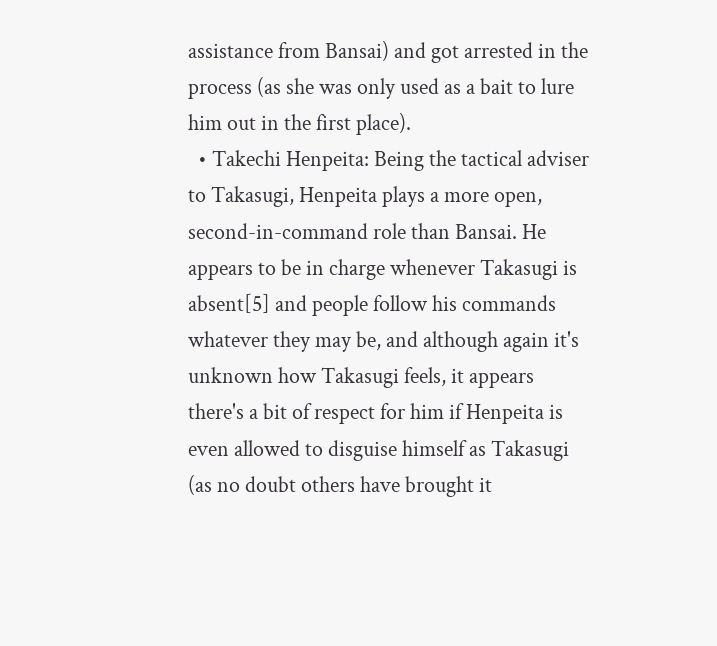assistance from Bansai) and got arrested in the process (as she was only used as a bait to lure him out in the first place).
  • Takechi Henpeita: Being the tactical adviser to Takasugi, Henpeita plays a more open, second-in-command role than Bansai. He appears to be in charge whenever Takasugi is absent[5] and people follow his commands whatever they may be, and although again it's unknown how Takasugi feels, it appears there's a bit of respect for him if Henpeita is even allowed to disguise himself as Takasugi (as no doubt others have brought it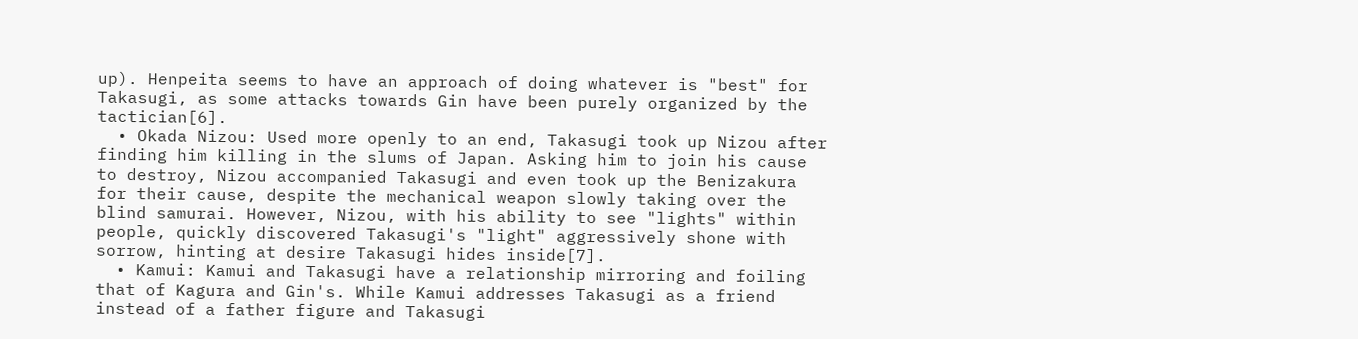up). Henpeita seems to have an approach of doing whatever is "best" for Takasugi, as some attacks towards Gin have been purely organized by the tactician[6].
  • Okada Nizou: Used more openly to an end, Takasugi took up Nizou after finding him killing in the slums of Japan. Asking him to join his cause to destroy, Nizou accompanied Takasugi and even took up the Benizakura for their cause, despite the mechanical weapon slowly taking over the blind samurai. However, Nizou, with his ability to see "lights" within people, quickly discovered Takasugi's "light" aggressively shone with sorrow, hinting at desire Takasugi hides inside[7].
  • Kamui: Kamui and Takasugi have a relationship mirroring and foiling that of Kagura and Gin's. While Kamui addresses Takasugi as a friend instead of a father figure and Takasugi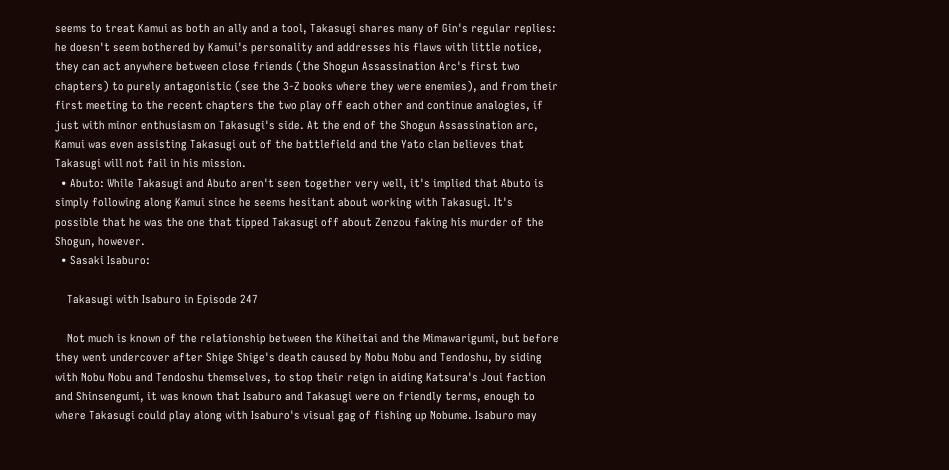seems to treat Kamui as both an ally and a tool, Takasugi shares many of Gin's regular replies: he doesn't seem bothered by Kamui's personality and addresses his flaws with little notice, they can act anywhere between close friends (the Shogun Assassination Arc's first two chapters) to purely antagonistic (see the 3-Z books where they were enemies), and from their first meeting to the recent chapters the two play off each other and continue analogies, if just with minor enthusiasm on Takasugi's side. At the end of the Shogun Assassination arc, Kamui was even assisting Takasugi out of the battlefield and the Yato clan believes that Takasugi will not fail in his mission.
  • Abuto: While Takasugi and Abuto aren't seen together very well, it's implied that Abuto is simply following along Kamui since he seems hesitant about working with Takasugi. It's possible that he was the one that tipped Takasugi off about Zenzou faking his murder of the Shogun, however.
  • Sasaki Isaburo:

    Takasugi with Isaburo in Episode 247

    Not much is known of the relationship between the Kiheitai and the Mimawarigumi, but before they went undercover after Shige Shige's death caused by Nobu Nobu and Tendoshu, by siding with Nobu Nobu and Tendoshu themselves, to stop their reign in aiding Katsura's Joui faction and Shinsengumi, it was known that Isaburo and Takasugi were on friendly terms, enough to where Takasugi could play along with Isaburo's visual gag of fishing up Nobume. Isaburo may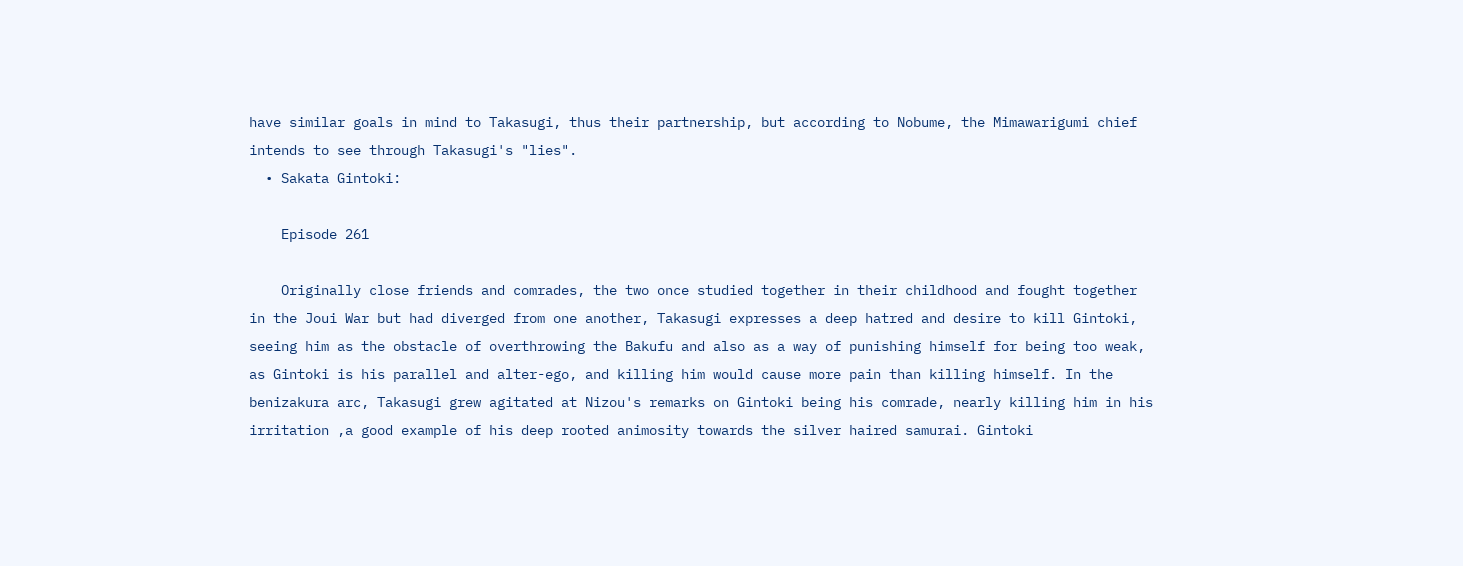have similar goals in mind to Takasugi, thus their partnership, but according to Nobume, the Mimawarigumi chief intends to see through Takasugi's "lies".
  • Sakata Gintoki:

    Episode 261

    Originally close friends and comrades, the two once studied together in their childhood and fought together in the Joui War but had diverged from one another, Takasugi expresses a deep hatred and desire to kill Gintoki, seeing him as the obstacle of overthrowing the Bakufu and also as a way of punishing himself for being too weak, as Gintoki is his parallel and alter-ego, and killing him would cause more pain than killing himself. In the benizakura arc, Takasugi grew agitated at Nizou's remarks on Gintoki being his comrade, nearly killing him in his irritation ,a good example of his deep rooted animosity towards the silver haired samurai. Gintoki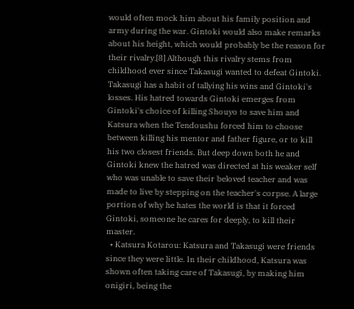would often mock him about his family position and army during the war. Gintoki would also make remarks about his height, which would probably be the reason for their rivalry.[8] Although this rivalry stems from childhood ever since Takasugi wanted to defeat Gintoki. Takasugi has a habit of tallying his wins and Gintoki's losses. His hatred towards Gintoki emerges from Gintoki's choice of killing Shouyo to save him and Katsura when the Tendoushu forced him to choose between killing his mentor and father figure, or to kill his two closest friends. But deep down both he and Gintoki knew the hatred was directed at his weaker self who was unable to save their beloved teacher and was made to live by stepping on the teacher's corpse. A large portion of why he hates the world is that it forced Gintoki, someone he cares for deeply, to kill their master.
  • Katsura Kotarou: Katsura and Takasugi were friends since they were little. In their childhood, Katsura was shown often taking care of Takasugi, by making him onigiri, being the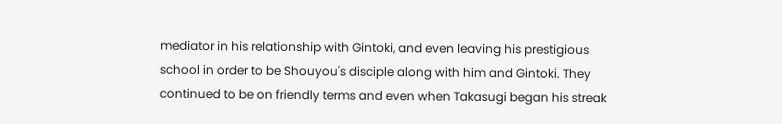mediator in his relationship with Gintoki, and even leaving his prestigious school in order to be Shouyou's disciple along with him and Gintoki. They continued to be on friendly terms and even when Takasugi began his streak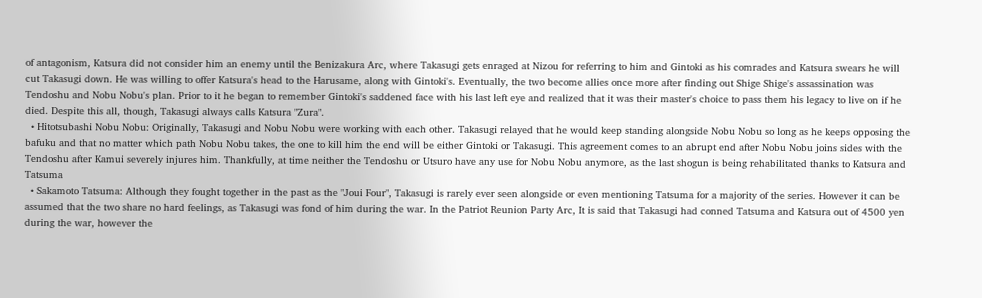of antagonism, Katsura did not consider him an enemy until the Benizakura Arc, where Takasugi gets enraged at Nizou for referring to him and Gintoki as his comrades and Katsura swears he will cut Takasugi down. He was willing to offer Katsura's head to the Harusame, along with Gintoki's. Eventually, the two become allies once more after finding out Shige Shige's assassination was Tendoshu and Nobu Nobu's plan. Prior to it he began to remember Gintoki's saddened face with his last left eye and realized that it was their master's choice to pass them his legacy to live on if he died. Despite this all, though, Takasugi always calls Katsura "Zura".
  • Hitotsubashi Nobu Nobu: Originally, Takasugi and Nobu Nobu were working with each other. Takasugi relayed that he would keep standing alongside Nobu Nobu so long as he keeps opposing the bafuku and that no matter which path Nobu Nobu takes, the one to kill him the end will be either Gintoki or Takasugi. This agreement comes to an abrupt end after Nobu Nobu joins sides with the Tendoshu after Kamui severely injures him. Thankfully, at time neither the Tendoshu or Utsuro have any use for Nobu Nobu anymore, as the last shogun is being rehabilitated thanks to Katsura and Tatsuma
  • Sakamoto Tatsuma: Although they fought together in the past as the "Joui Four", Takasugi is rarely ever seen alongside or even mentioning Tatsuma for a majority of the series. However it can be assumed that the two share no hard feelings, as Takasugi was fond of him during the war. In the Patriot Reunion Party Arc, It is said that Takasugi had conned Tatsuma and Katsura out of 4500 yen during the war, however the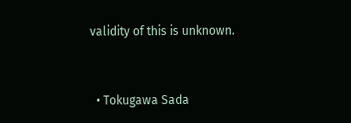validity of this is unknown.


  • Tokugawa Sada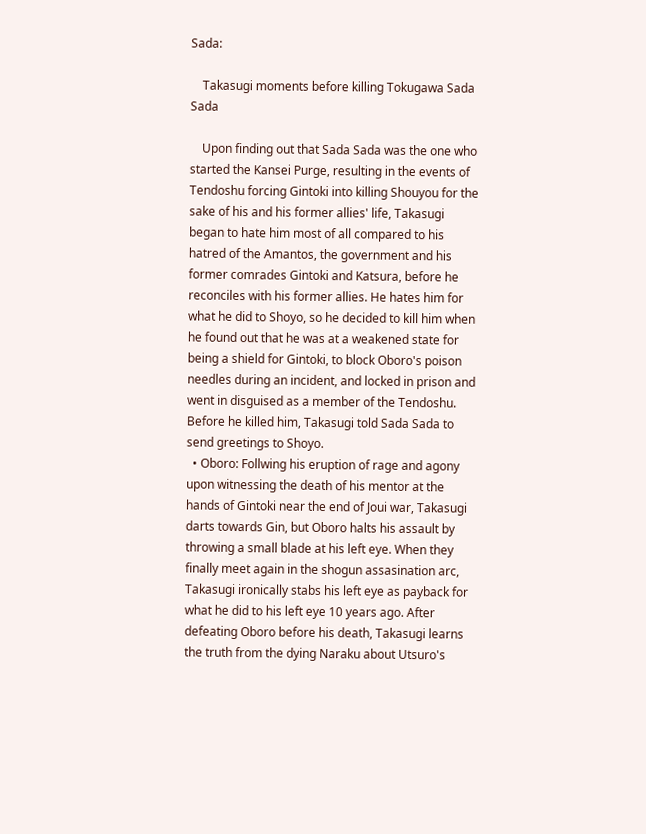Sada:

    Takasugi moments before killing Tokugawa Sada Sada

    Upon finding out that Sada Sada was the one who started the Kansei Purge, resulting in the events of Tendoshu forcing Gintoki into killing Shouyou for the sake of his and his former allies' life, Takasugi began to hate him most of all compared to his hatred of the Amantos, the government and his former comrades Gintoki and Katsura, before he reconciles with his former allies. He hates him for what he did to Shoyo, so he decided to kill him when he found out that he was at a weakened state for being a shield for Gintoki, to block Oboro's poison needles during an incident, and locked in prison and went in disguised as a member of the Tendoshu. Before he killed him, Takasugi told Sada Sada to send greetings to Shoyo.
  • Oboro: Follwing his eruption of rage and agony upon witnessing the death of his mentor at the hands of Gintoki near the end of Joui war, Takasugi darts towards Gin, but Oboro halts his assault by throwing a small blade at his left eye. When they finally meet again in the shogun assasination arc, Takasugi ironically stabs his left eye as payback for what he did to his left eye 10 years ago. After defeating Oboro before his death, Takasugi learns the truth from the dying Naraku about Utsuro's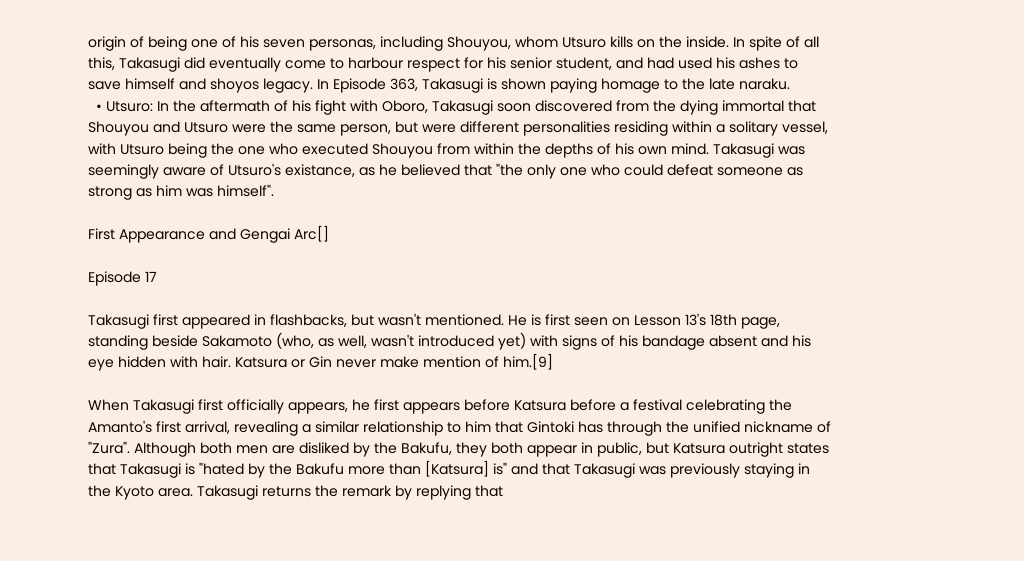origin of being one of his seven personas, including Shouyou, whom Utsuro kills on the inside. In spite of all this, Takasugi did eventually come to harbour respect for his senior student, and had used his ashes to save himself and shoyos legacy. In Episode 363, Takasugi is shown paying homage to the late naraku.
  • Utsuro: In the aftermath of his fight with Oboro, Takasugi soon discovered from the dying immortal that Shouyou and Utsuro were the same person, but were different personalities residing within a solitary vessel, with Utsuro being the one who executed Shouyou from within the depths of his own mind. Takasugi was seemingly aware of Utsuro's existance, as he believed that "the only one who could defeat someone as strong as him was himself".

First Appearance and Gengai Arc[]

Episode 17

Takasugi first appeared in flashbacks, but wasn't mentioned. He is first seen on Lesson 13's 18th page, standing beside Sakamoto (who, as well, wasn't introduced yet) with signs of his bandage absent and his eye hidden with hair. Katsura or Gin never make mention of him.[9]

When Takasugi first officially appears, he first appears before Katsura before a festival celebrating the Amanto's first arrival, revealing a similar relationship to him that Gintoki has through the unified nickname of "Zura". Although both men are disliked by the Bakufu, they both appear in public, but Katsura outright states that Takasugi is "hated by the Bakufu more than [Katsura] is" and that Takasugi was previously staying in the Kyoto area. Takasugi returns the remark by replying that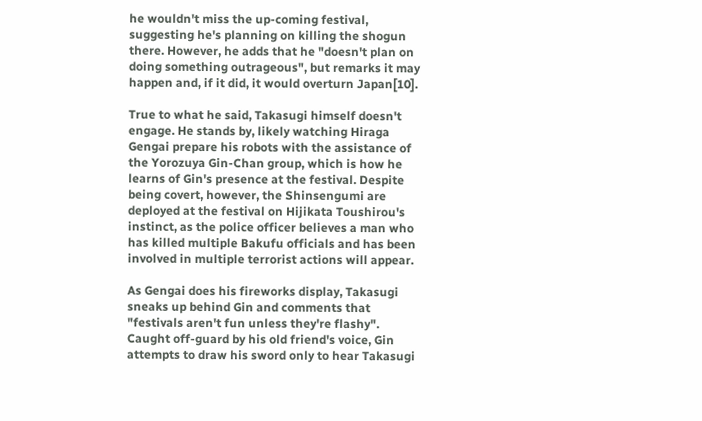he wouldn't miss the up-coming festival, suggesting he's planning on killing the shogun there. However, he adds that he "doesn't plan on doing something outrageous", but remarks it may happen and, if it did, it would overturn Japan[10].

True to what he said, Takasugi himself doesn't engage. He stands by, likely watching Hiraga Gengai prepare his robots with the assistance of the Yorozuya Gin-Chan group, which is how he learns of Gin's presence at the festival. Despite being covert, however, the Shinsengumi are deployed at the festival on Hijikata Toushirou's instinct, as the police officer believes a man who has killed multiple Bakufu officials and has been involved in multiple terrorist actions will appear.

As Gengai does his fireworks display, Takasugi sneaks up behind Gin and comments that "festivals aren't fun unless they're flashy". Caught off-guard by his old friend's voice, Gin attempts to draw his sword only to hear Takasugi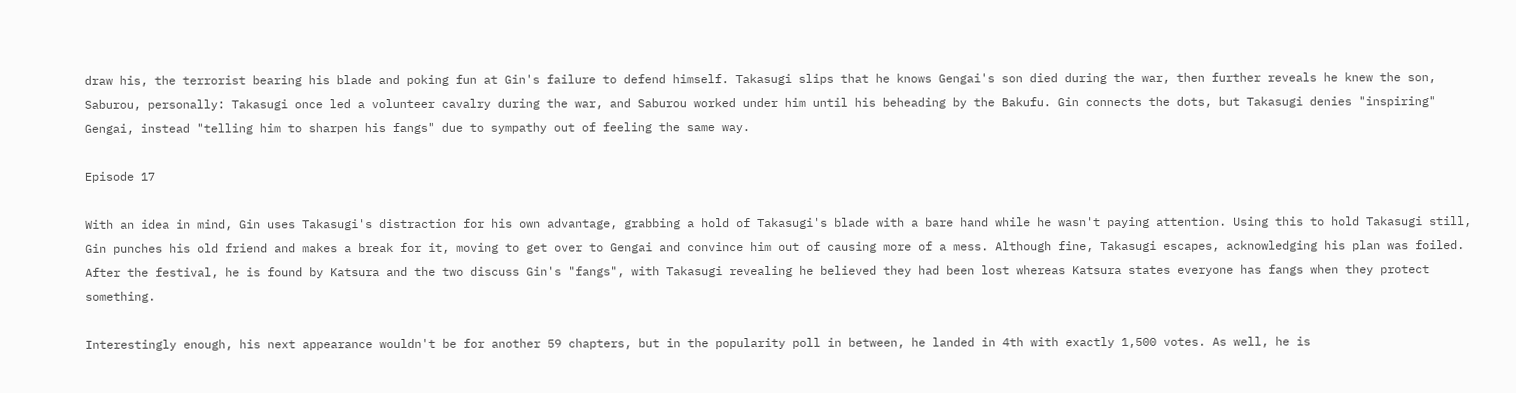draw his, the terrorist bearing his blade and poking fun at Gin's failure to defend himself. Takasugi slips that he knows Gengai's son died during the war, then further reveals he knew the son, Saburou, personally: Takasugi once led a volunteer cavalry during the war, and Saburou worked under him until his beheading by the Bakufu. Gin connects the dots, but Takasugi denies "inspiring" Gengai, instead "telling him to sharpen his fangs" due to sympathy out of feeling the same way.

Episode 17

With an idea in mind, Gin uses Takasugi's distraction for his own advantage, grabbing a hold of Takasugi's blade with a bare hand while he wasn't paying attention. Using this to hold Takasugi still, Gin punches his old friend and makes a break for it, moving to get over to Gengai and convince him out of causing more of a mess. Although fine, Takasugi escapes, acknowledging his plan was foiled. After the festival, he is found by Katsura and the two discuss Gin's "fangs", with Takasugi revealing he believed they had been lost whereas Katsura states everyone has fangs when they protect something.

Interestingly enough, his next appearance wouldn't be for another 59 chapters, but in the popularity poll in between, he landed in 4th with exactly 1,500 votes. As well, he is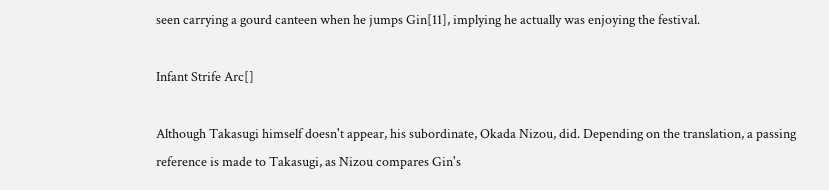seen carrying a gourd canteen when he jumps Gin[11], implying he actually was enjoying the festival.

Infant Strife Arc[]

Although Takasugi himself doesn't appear, his subordinate, Okada Nizou, did. Depending on the translation, a passing reference is made to Takasugi, as Nizou compares Gin's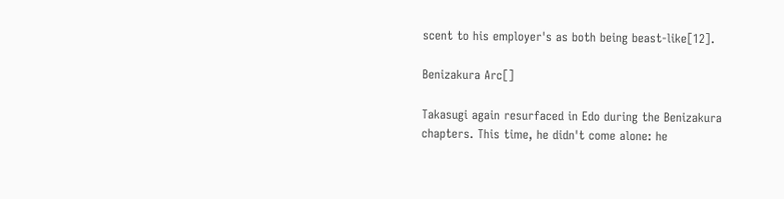scent to his employer's as both being beast-like[12].

Benizakura Arc[]

Takasugi again resurfaced in Edo during the Benizakura chapters. This time, he didn't come alone: he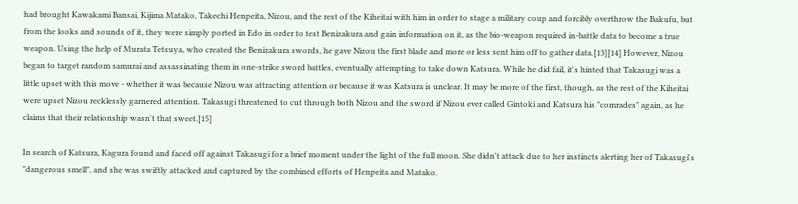had brought Kawakami Bansai, Kijima Matako, Takechi Henpeita, Nizou, and the rest of the Kiheitai with him in order to stage a military coup and forcibly overthrow the Bakufu, but from the looks and sounds of it, they were simply ported in Edo in order to test Benizakura and gain information on it, as the bio-weapon required in-battle data to become a true weapon. Using the help of Murata Tetsuya, who created the Benizakura swords, he gave Nizou the first blade and more or less sent him off to gather data.[13][14] However, Nizou began to target random samurai and assassinating them in one-strike sword battles, eventually attempting to take down Katsura. While he did fail, it's hinted that Takasugi was a little upset with this move - whether it was because Nizou was attracting attention or because it was Katsura is unclear. It may be more of the first, though, as the rest of the Kiheitai were upset Nizou recklessly garnered attention. Takasugi threatened to cut through both Nizou and the sword if Nizou ever called Gintoki and Katsura his "comrades" again, as he claims that their relationship wasn't that sweet.[15]

In search of Katsura, Kagura found and faced off against Takasugi for a brief moment under the light of the full moon. She didn't attack due to her instincts alerting her of Takasugi's "dangerous smell", and she was swiftly attacked and captured by the combined efforts of Henpeita and Matako.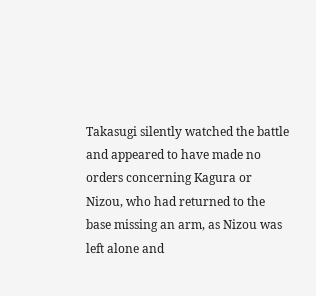Takasugi silently watched the battle and appeared to have made no orders concerning Kagura or Nizou, who had returned to the base missing an arm, as Nizou was left alone and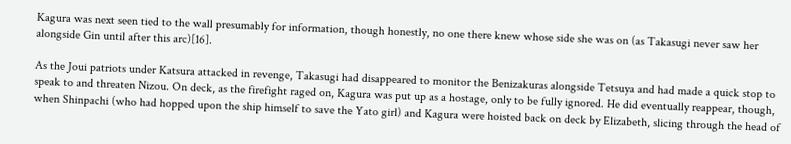Kagura was next seen tied to the wall presumably for information, though honestly, no one there knew whose side she was on (as Takasugi never saw her alongside Gin until after this arc)[16].

As the Joui patriots under Katsura attacked in revenge, Takasugi had disappeared to monitor the Benizakuras alongside Tetsuya and had made a quick stop to speak to and threaten Nizou. On deck, as the firefight raged on, Kagura was put up as a hostage, only to be fully ignored. He did eventually reappear, though, when Shinpachi (who had hopped upon the ship himself to save the Yato girl) and Kagura were hoisted back on deck by Elizabeth, slicing through the head of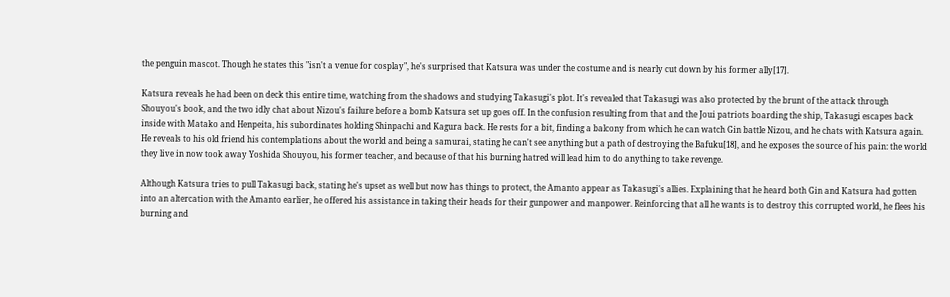the penguin mascot. Though he states this "isn't a venue for cosplay", he's surprised that Katsura was under the costume and is nearly cut down by his former ally[17].

Katsura reveals he had been on deck this entire time, watching from the shadows and studying Takasugi's plot. It's revealed that Takasugi was also protected by the brunt of the attack through Shouyou's book, and the two idly chat about Nizou's failure before a bomb Katsura set up goes off. In the confusion resulting from that and the Joui patriots boarding the ship, Takasugi escapes back inside with Matako and Henpeita, his subordinates holding Shinpachi and Kagura back. He rests for a bit, finding a balcony from which he can watch Gin battle Nizou, and he chats with Katsura again. He reveals to his old friend his contemplations about the world and being a samurai, stating he can't see anything but a path of destroying the Bafuku[18], and he exposes the source of his pain: the world they live in now took away Yoshida Shouyou, his former teacher, and because of that his burning hatred will lead him to do anything to take revenge.

Although Katsura tries to pull Takasugi back, stating he's upset as well but now has things to protect, the Amanto appear as Takasugi's allies. Explaining that he heard both Gin and Katsura had gotten into an altercation with the Amanto earlier, he offered his assistance in taking their heads for their gunpower and manpower. Reinforcing that all he wants is to destroy this corrupted world, he flees his burning and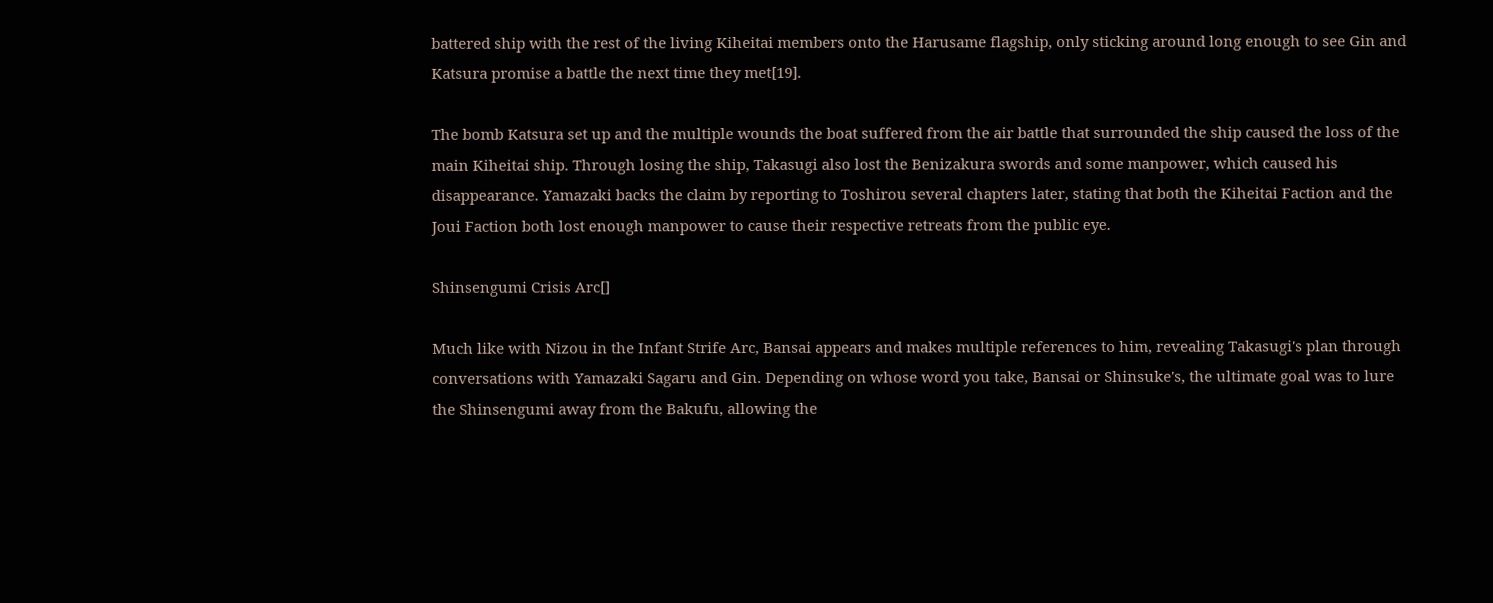battered ship with the rest of the living Kiheitai members onto the Harusame flagship, only sticking around long enough to see Gin and Katsura promise a battle the next time they met[19].

The bomb Katsura set up and the multiple wounds the boat suffered from the air battle that surrounded the ship caused the loss of the main Kiheitai ship. Through losing the ship, Takasugi also lost the Benizakura swords and some manpower, which caused his disappearance. Yamazaki backs the claim by reporting to Toshirou several chapters later, stating that both the Kiheitai Faction and the Joui Faction both lost enough manpower to cause their respective retreats from the public eye.

Shinsengumi Crisis Arc[]

Much like with Nizou in the Infant Strife Arc, Bansai appears and makes multiple references to him, revealing Takasugi's plan through conversations with Yamazaki Sagaru and Gin. Depending on whose word you take, Bansai or Shinsuke's, the ultimate goal was to lure the Shinsengumi away from the Bakufu, allowing the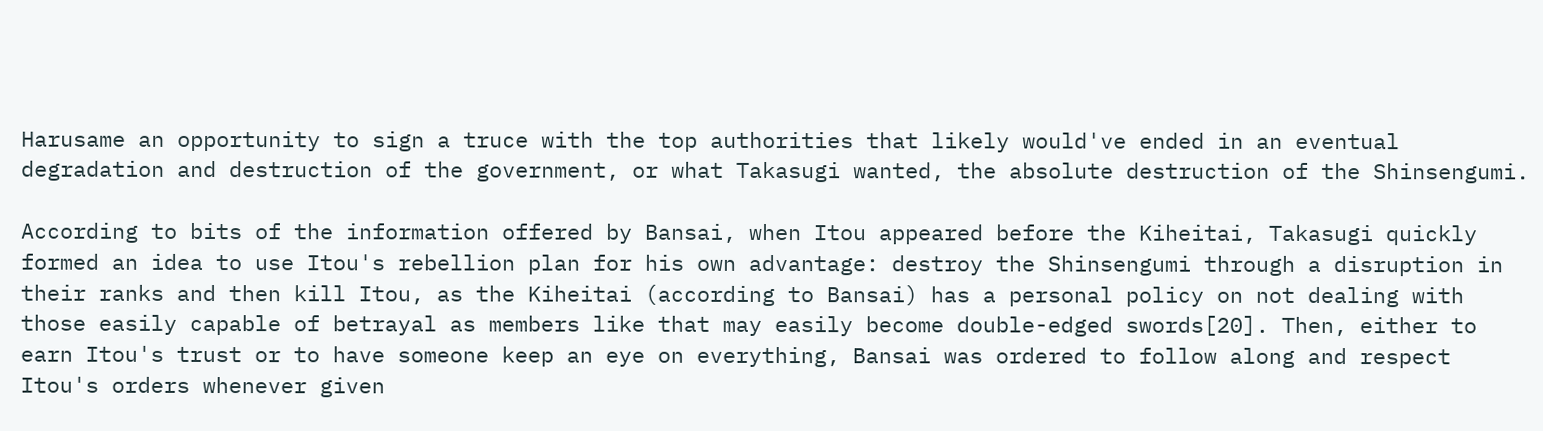Harusame an opportunity to sign a truce with the top authorities that likely would've ended in an eventual degradation and destruction of the government, or what Takasugi wanted, the absolute destruction of the Shinsengumi.

According to bits of the information offered by Bansai, when Itou appeared before the Kiheitai, Takasugi quickly formed an idea to use Itou's rebellion plan for his own advantage: destroy the Shinsengumi through a disruption in their ranks and then kill Itou, as the Kiheitai (according to Bansai) has a personal policy on not dealing with those easily capable of betrayal as members like that may easily become double-edged swords[20]. Then, either to earn Itou's trust or to have someone keep an eye on everything, Bansai was ordered to follow along and respect Itou's orders whenever given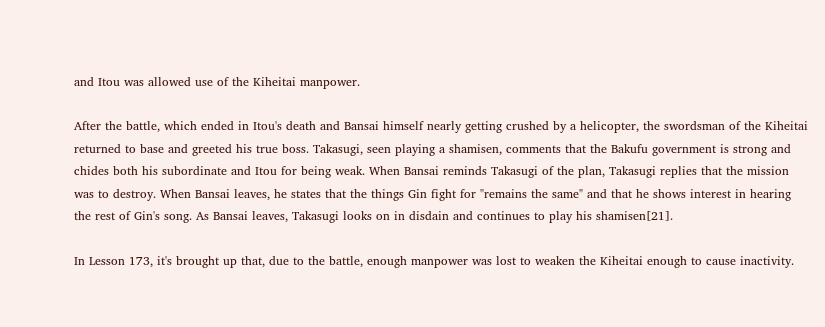and Itou was allowed use of the Kiheitai manpower.

After the battle, which ended in Itou's death and Bansai himself nearly getting crushed by a helicopter, the swordsman of the Kiheitai returned to base and greeted his true boss. Takasugi, seen playing a shamisen, comments that the Bakufu government is strong and chides both his subordinate and Itou for being weak. When Bansai reminds Takasugi of the plan, Takasugi replies that the mission was to destroy. When Bansai leaves, he states that the things Gin fight for "remains the same" and that he shows interest in hearing the rest of Gin's song. As Bansai leaves, Takasugi looks on in disdain and continues to play his shamisen[21].

In Lesson 173, it's brought up that, due to the battle, enough manpower was lost to weaken the Kiheitai enough to cause inactivity.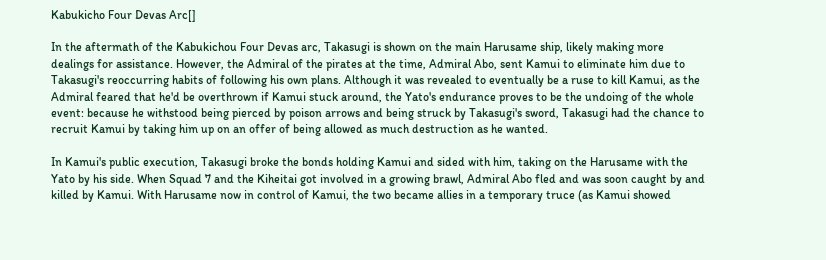Kabukicho Four Devas Arc[]

In the aftermath of the Kabukichou Four Devas arc, Takasugi is shown on the main Harusame ship, likely making more dealings for assistance. However, the Admiral of the pirates at the time, Admiral Abo, sent Kamui to eliminate him due to Takasugi's reoccurring habits of following his own plans. Although it was revealed to eventually be a ruse to kill Kamui, as the Admiral feared that he'd be overthrown if Kamui stuck around, the Yato's endurance proves to be the undoing of the whole event: because he withstood being pierced by poison arrows and being struck by Takasugi's sword, Takasugi had the chance to recruit Kamui by taking him up on an offer of being allowed as much destruction as he wanted.

In Kamui's public execution, Takasugi broke the bonds holding Kamui and sided with him, taking on the Harusame with the Yato by his side. When Squad 7 and the Kiheitai got involved in a growing brawl, Admiral Abo fled and was soon caught by and killed by Kamui. With Harusame now in control of Kamui, the two became allies in a temporary truce (as Kamui showed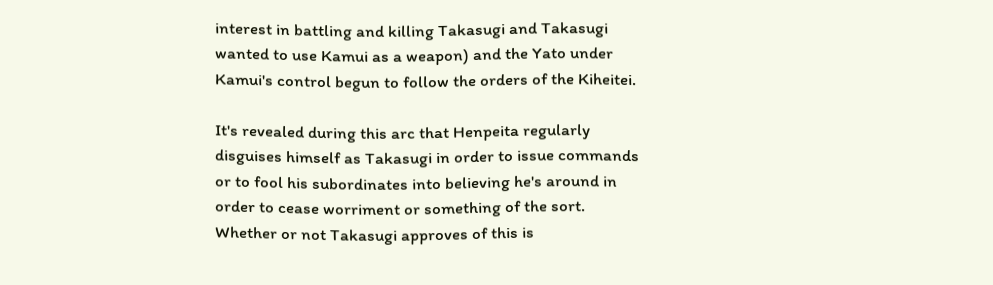interest in battling and killing Takasugi and Takasugi wanted to use Kamui as a weapon) and the Yato under Kamui's control begun to follow the orders of the Kiheitei.

It's revealed during this arc that Henpeita regularly disguises himself as Takasugi in order to issue commands or to fool his subordinates into believing he's around in order to cease worriment or something of the sort. Whether or not Takasugi approves of this is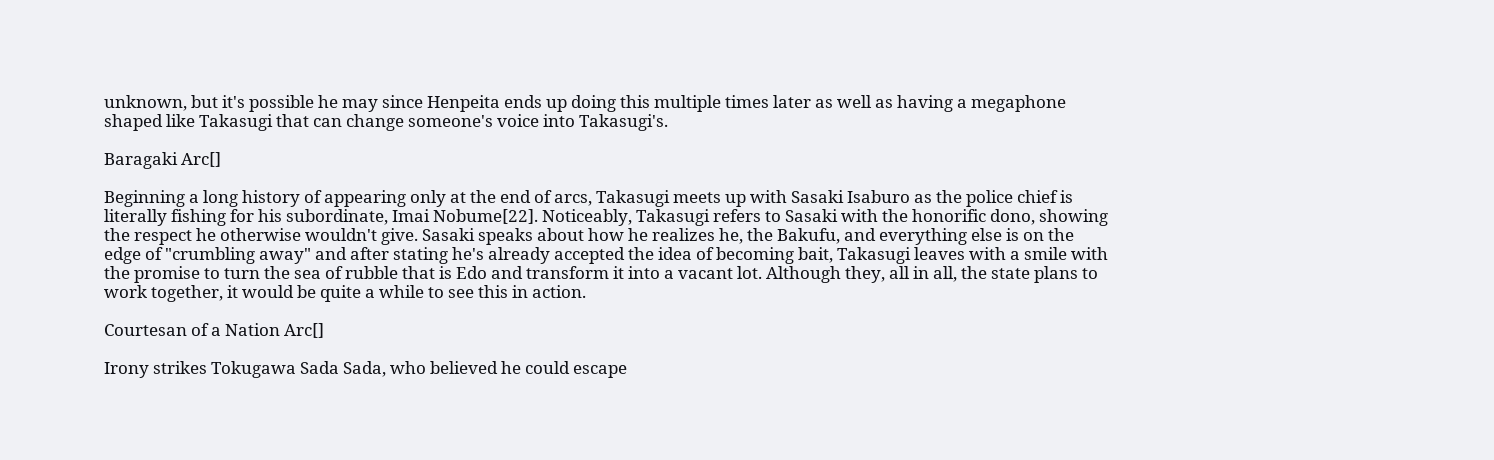unknown, but it's possible he may since Henpeita ends up doing this multiple times later as well as having a megaphone shaped like Takasugi that can change someone's voice into Takasugi's.

Baragaki Arc[]

Beginning a long history of appearing only at the end of arcs, Takasugi meets up with Sasaki Isaburo as the police chief is literally fishing for his subordinate, Imai Nobume[22]. Noticeably, Takasugi refers to Sasaki with the honorific dono, showing the respect he otherwise wouldn't give. Sasaki speaks about how he realizes he, the Bakufu, and everything else is on the edge of "crumbling away" and after stating he's already accepted the idea of becoming bait, Takasugi leaves with a smile with the promise to turn the sea of rubble that is Edo and transform it into a vacant lot. Although they, all in all, the state plans to work together, it would be quite a while to see this in action.

Courtesan of a Nation Arc[]

Irony strikes Tokugawa Sada Sada, who believed he could escape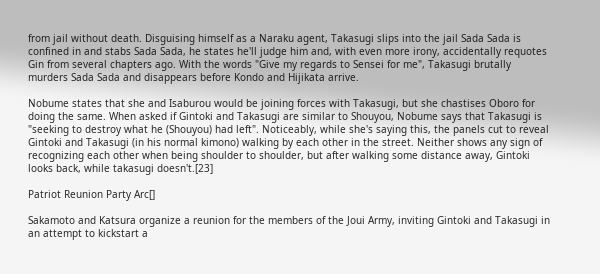from jail without death. Disguising himself as a Naraku agent, Takasugi slips into the jail Sada Sada is confined in and stabs Sada Sada, he states he'll judge him and, with even more irony, accidentally requotes Gin from several chapters ago. With the words "Give my regards to Sensei for me", Takasugi brutally murders Sada Sada and disappears before Kondo and Hijikata arrive.

Nobume states that she and Isaburou would be joining forces with Takasugi, but she chastises Oboro for doing the same. When asked if Gintoki and Takasugi are similar to Shouyou, Nobume says that Takasugi is "seeking to destroy what he (Shouyou) had left". Noticeably, while she's saying this, the panels cut to reveal Gintoki and Takasugi (in his normal kimono) walking by each other in the street. Neither shows any sign of recognizing each other when being shoulder to shoulder, but after walking some distance away, Gintoki looks back, while takasugi doesn't.[23]

Patriot Reunion Party Arc[]

Sakamoto and Katsura organize a reunion for the members of the Joui Army, inviting Gintoki and Takasugi in an attempt to kickstart a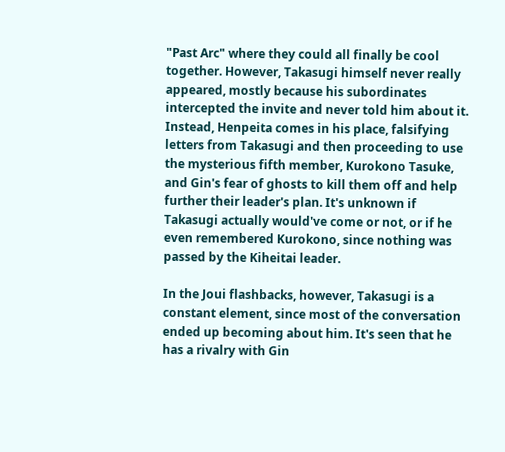"Past Arc" where they could all finally be cool together. However, Takasugi himself never really appeared, mostly because his subordinates intercepted the invite and never told him about it. Instead, Henpeita comes in his place, falsifying letters from Takasugi and then proceeding to use the mysterious fifth member, Kurokono Tasuke, and Gin's fear of ghosts to kill them off and help further their leader's plan. It's unknown if Takasugi actually would've come or not, or if he even remembered Kurokono, since nothing was passed by the Kiheitai leader.

In the Joui flashbacks, however, Takasugi is a constant element, since most of the conversation ended up becoming about him. It's seen that he has a rivalry with Gin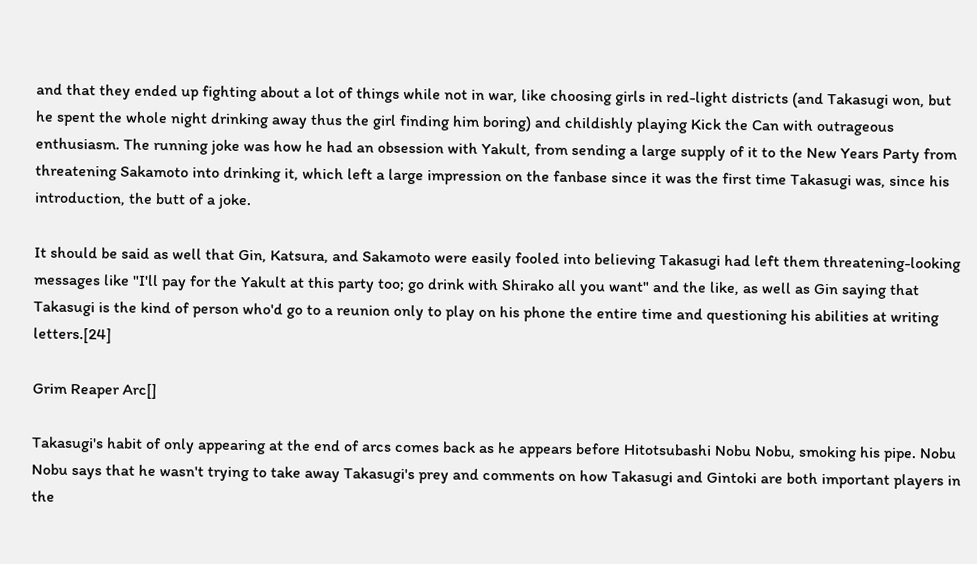and that they ended up fighting about a lot of things while not in war, like choosing girls in red-light districts (and Takasugi won, but he spent the whole night drinking away thus the girl finding him boring) and childishly playing Kick the Can with outrageous enthusiasm. The running joke was how he had an obsession with Yakult, from sending a large supply of it to the New Years Party from threatening Sakamoto into drinking it, which left a large impression on the fanbase since it was the first time Takasugi was, since his introduction, the butt of a joke.

It should be said as well that Gin, Katsura, and Sakamoto were easily fooled into believing Takasugi had left them threatening-looking messages like "I'll pay for the Yakult at this party too; go drink with Shirako all you want" and the like, as well as Gin saying that Takasugi is the kind of person who'd go to a reunion only to play on his phone the entire time and questioning his abilities at writing letters.[24]

Grim Reaper Arc[]

Takasugi's habit of only appearing at the end of arcs comes back as he appears before Hitotsubashi Nobu Nobu, smoking his pipe. Nobu Nobu says that he wasn't trying to take away Takasugi's prey and comments on how Takasugi and Gintoki are both important players in the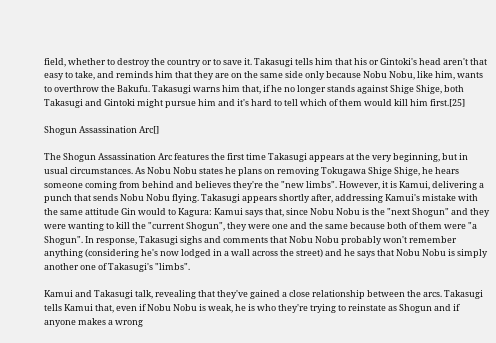field, whether to destroy the country or to save it. Takasugi tells him that his or Gintoki's head aren't that easy to take, and reminds him that they are on the same side only because Nobu Nobu, like him, wants to overthrow the Bakufu. Takasugi warns him that, if he no longer stands against Shige Shige, both Takasugi and Gintoki might pursue him and it's hard to tell which of them would kill him first.[25]

Shogun Assassination Arc[]

The Shogun Assassination Arc features the first time Takasugi appears at the very beginning, but in usual circumstances. As Nobu Nobu states he plans on removing Tokugawa Shige Shige, he hears someone coming from behind and believes they're the "new limbs". However, it is Kamui, delivering a punch that sends Nobu Nobu flying. Takasugi appears shortly after, addressing Kamui's mistake with the same attitude Gin would to Kagura: Kamui says that, since Nobu Nobu is the "next Shogun" and they were wanting to kill the "current Shogun", they were one and the same because both of them were "a Shogun". In response, Takasugi sighs and comments that Nobu Nobu probably won't remember anything (considering he's now lodged in a wall across the street) and he says that Nobu Nobu is simply another one of Takasugi's "limbs".

Kamui and Takasugi talk, revealing that they've gained a close relationship between the arcs. Takasugi tells Kamui that, even if Nobu Nobu is weak, he is who they're trying to reinstate as Shogun and if anyone makes a wrong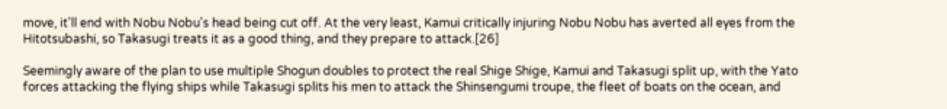move, it'll end with Nobu Nobu's head being cut off. At the very least, Kamui critically injuring Nobu Nobu has averted all eyes from the Hitotsubashi, so Takasugi treats it as a good thing, and they prepare to attack.[26]

Seemingly aware of the plan to use multiple Shogun doubles to protect the real Shige Shige, Kamui and Takasugi split up, with the Yato forces attacking the flying ships while Takasugi splits his men to attack the Shinsengumi troupe, the fleet of boats on the ocean, and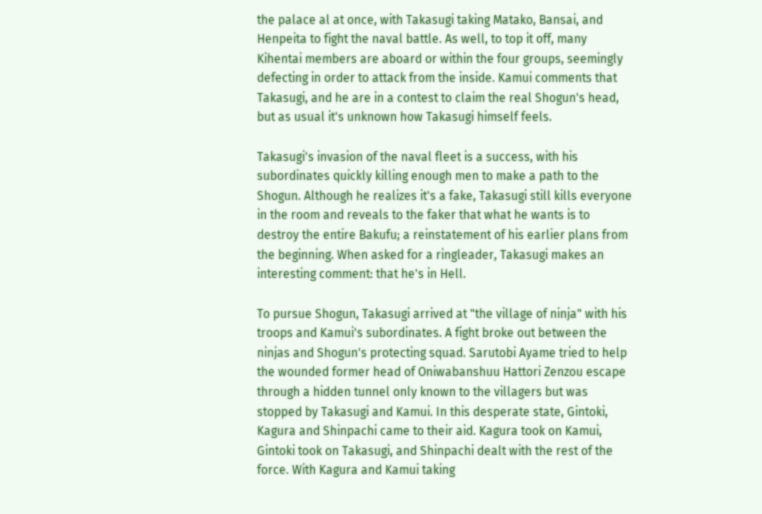the palace al at once, with Takasugi taking Matako, Bansai, and Henpeita to fight the naval battle. As well, to top it off, many Kihentai members are aboard or within the four groups, seemingly defecting in order to attack from the inside. Kamui comments that Takasugi, and he are in a contest to claim the real Shogun's head, but as usual it's unknown how Takasugi himself feels.

Takasugi's invasion of the naval fleet is a success, with his subordinates quickly killing enough men to make a path to the Shogun. Although he realizes it's a fake, Takasugi still kills everyone in the room and reveals to the faker that what he wants is to destroy the entire Bakufu; a reinstatement of his earlier plans from the beginning. When asked for a ringleader, Takasugi makes an interesting comment: that he's in Hell.

To pursue Shogun, Takasugi arrived at "the village of ninja" with his troops and Kamui's subordinates. A fight broke out between the ninjas and Shogun's protecting squad. Sarutobi Ayame tried to help the wounded former head of Oniwabanshuu Hattori Zenzou escape through a hidden tunnel only known to the villagers but was stopped by Takasugi and Kamui. In this desperate state, Gintoki, Kagura and Shinpachi came to their aid. Kagura took on Kamui, Gintoki took on Takasugi, and Shinpachi dealt with the rest of the force. With Kagura and Kamui taking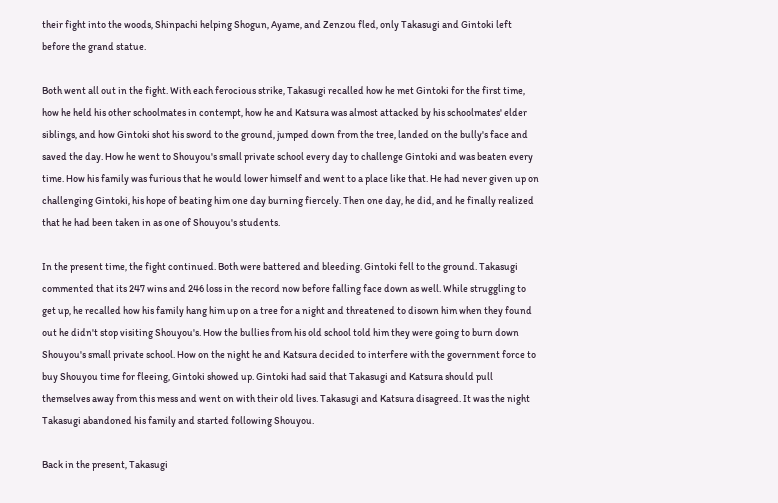their fight into the woods, Shinpachi helping Shogun, Ayame, and Zenzou fled, only Takasugi and Gintoki left before the grand statue.

Both went all out in the fight. With each ferocious strike, Takasugi recalled how he met Gintoki for the first time, how he held his other schoolmates in contempt, how he and Katsura was almost attacked by his schoolmates' elder siblings, and how Gintoki shot his sword to the ground, jumped down from the tree, landed on the bully's face and saved the day. How he went to Shouyou's small private school every day to challenge Gintoki and was beaten every time. How his family was furious that he would lower himself and went to a place like that. He had never given up on challenging Gintoki, his hope of beating him one day burning fiercely. Then one day, he did, and he finally realized that he had been taken in as one of Shouyou's students.

In the present time, the fight continued. Both were battered and bleeding. Gintoki fell to the ground. Takasugi commented that its 247 wins and 246 loss in the record now before falling face down as well. While struggling to get up, he recalled how his family hang him up on a tree for a night and threatened to disown him when they found out he didn't stop visiting Shouyou's. How the bullies from his old school told him they were going to burn down Shouyou's small private school. How on the night he and Katsura decided to interfere with the government force to buy Shouyou time for fleeing, Gintoki showed up. Gintoki had said that Takasugi and Katsura should pull themselves away from this mess and went on with their old lives. Takasugi and Katsura disagreed. It was the night Takasugi abandoned his family and started following Shouyou.

Back in the present, Takasugi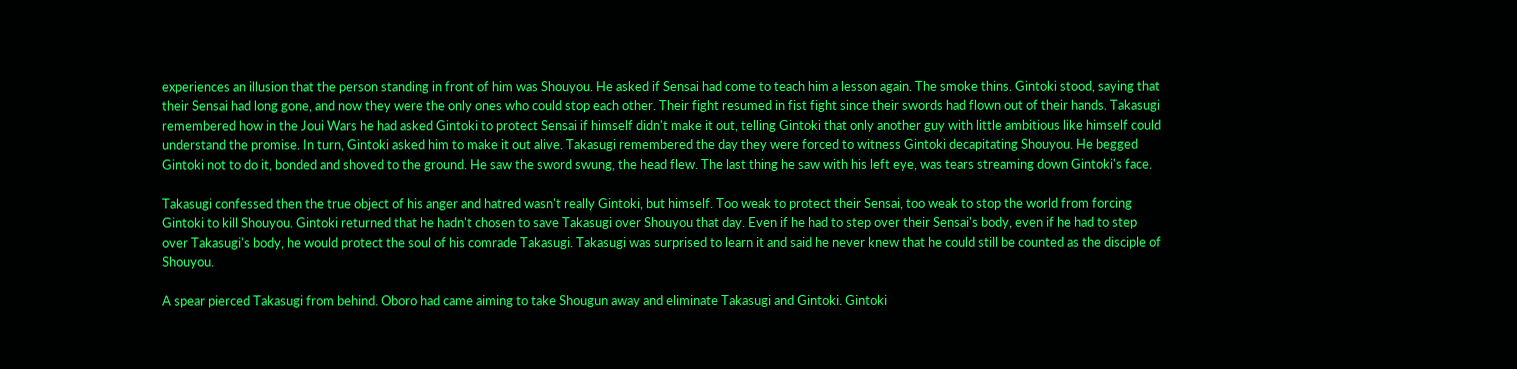experiences an illusion that the person standing in front of him was Shouyou. He asked if Sensai had come to teach him a lesson again. The smoke thins. Gintoki stood, saying that their Sensai had long gone, and now they were the only ones who could stop each other. Their fight resumed in fist fight since their swords had flown out of their hands. Takasugi remembered how in the Joui Wars he had asked Gintoki to protect Sensai if himself didn't make it out, telling Gintoki that only another guy with little ambitious like himself could understand the promise. In turn, Gintoki asked him to make it out alive. Takasugi remembered the day they were forced to witness Gintoki decapitating Shouyou. He begged Gintoki not to do it, bonded and shoved to the ground. He saw the sword swung, the head flew. The last thing he saw with his left eye, was tears streaming down Gintoki's face.

Takasugi confessed then the true object of his anger and hatred wasn't really Gintoki, but himself. Too weak to protect their Sensai, too weak to stop the world from forcing Gintoki to kill Shouyou. Gintoki returned that he hadn't chosen to save Takasugi over Shouyou that day. Even if he had to step over their Sensai's body, even if he had to step over Takasugi's body, he would protect the soul of his comrade Takasugi. Takasugi was surprised to learn it and said he never knew that he could still be counted as the disciple of Shouyou.

A spear pierced Takasugi from behind. Oboro had came aiming to take Shougun away and eliminate Takasugi and Gintoki. Gintoki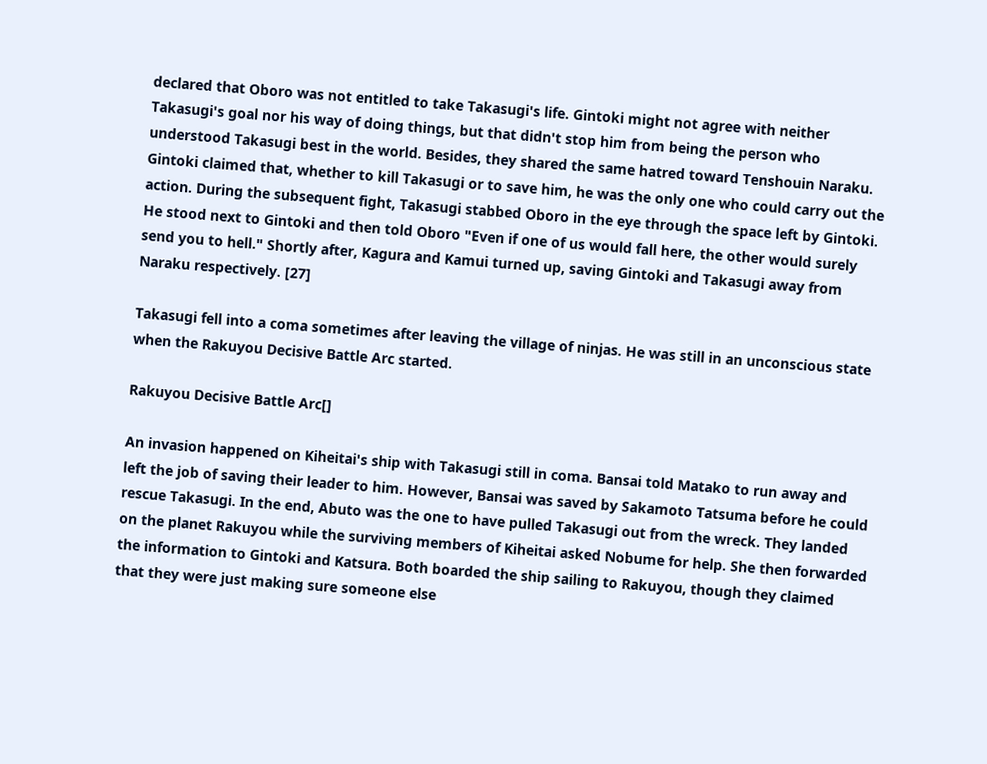declared that Oboro was not entitled to take Takasugi's life. Gintoki might not agree with neither Takasugi's goal nor his way of doing things, but that didn't stop him from being the person who understood Takasugi best in the world. Besides, they shared the same hatred toward Tenshouin Naraku. Gintoki claimed that, whether to kill Takasugi or to save him, he was the only one who could carry out the action. During the subsequent fight, Takasugi stabbed Oboro in the eye through the space left by Gintoki. He stood next to Gintoki and then told Oboro "Even if one of us would fall here, the other would surely send you to hell." Shortly after, Kagura and Kamui turned up, saving Gintoki and Takasugi away from Naraku respectively. [27]

Takasugi fell into a coma sometimes after leaving the village of ninjas. He was still in an unconscious state when the Rakuyou Decisive Battle Arc started.

Rakuyou Decisive Battle Arc[]

An invasion happened on Kiheitai's ship with Takasugi still in coma. Bansai told Matako to run away and left the job of saving their leader to him. However, Bansai was saved by Sakamoto Tatsuma before he could rescue Takasugi. In the end, Abuto was the one to have pulled Takasugi out from the wreck. They landed on the planet Rakuyou while the surviving members of Kiheitai asked Nobume for help. She then forwarded the information to Gintoki and Katsura. Both boarded the ship sailing to Rakuyou, though they claimed that they were just making sure someone else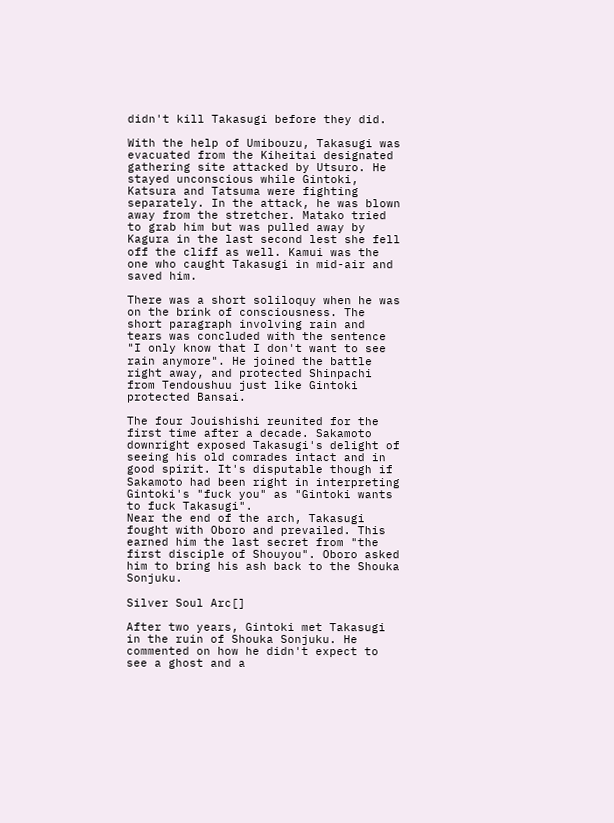didn't kill Takasugi before they did.

With the help of Umibouzu, Takasugi was evacuated from the Kiheitai designated gathering site attacked by Utsuro. He stayed unconscious while Gintoki, Katsura and Tatsuma were fighting separately. In the attack, he was blown away from the stretcher. Matako tried to grab him but was pulled away by Kagura in the last second lest she fell off the cliff as well. Kamui was the one who caught Takasugi in mid-air and saved him.

There was a short soliloquy when he was on the brink of consciousness. The short paragraph involving rain and tears was concluded with the sentence "I only know that I don't want to see rain anymore". He joined the battle right away, and protected Shinpachi from Tendoushuu just like Gintoki protected Bansai.

The four Jouishishi reunited for the first time after a decade. Sakamoto downright exposed Takasugi's delight of seeing his old comrades intact and in good spirit. It's disputable though if Sakamoto had been right in interpreting Gintoki's "fuck you" as "Gintoki wants to fuck Takasugi".
Near the end of the arch, Takasugi fought with Oboro and prevailed. This earned him the last secret from "the first disciple of Shouyou". Oboro asked him to bring his ash back to the Shouka Sonjuku.

Silver Soul Arc[]

After two years, Gintoki met Takasugi in the ruin of Shouka Sonjuku. He commented on how he didn't expect to see a ghost and a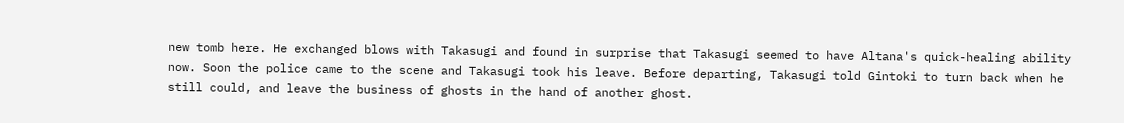new tomb here. He exchanged blows with Takasugi and found in surprise that Takasugi seemed to have Altana's quick-healing ability now. Soon the police came to the scene and Takasugi took his leave. Before departing, Takasugi told Gintoki to turn back when he still could, and leave the business of ghosts in the hand of another ghost.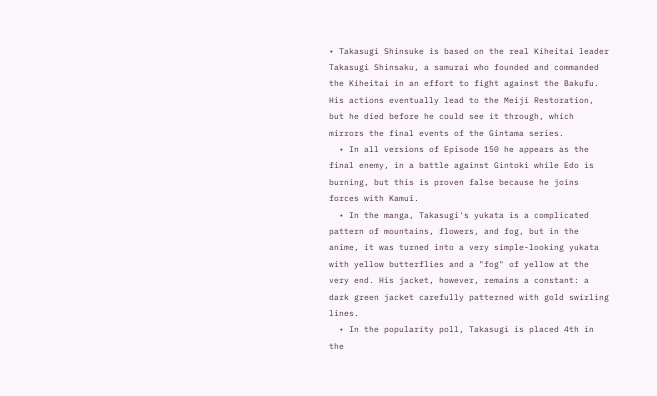• Takasugi Shinsuke is based on the real Kiheitai leader Takasugi Shinsaku, a samurai who founded and commanded the Kiheitai in an effort to fight against the Bakufu. His actions eventually lead to the Meiji Restoration, but he died before he could see it through, which mirrors the final events of the Gintama series.
  • In all versions of Episode 150 he appears as the final enemy, in a battle against Gintoki while Edo is burning, but this is proven false because he joins forces with Kamui.
  • In the manga, Takasugi's yukata is a complicated pattern of mountains, flowers, and fog, but in the anime, it was turned into a very simple-looking yukata with yellow butterflies and a "fog" of yellow at the very end. His jacket, however, remains a constant: a dark green jacket carefully patterned with gold swirling lines.
  • In the popularity poll, Takasugi is placed 4th in the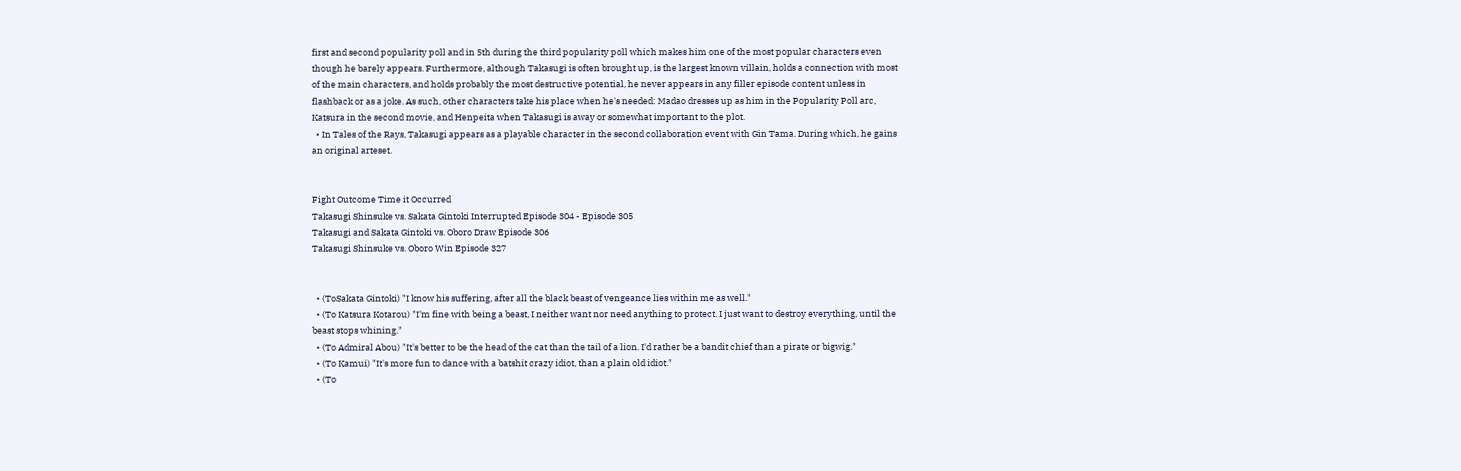first and second popularity poll and in 5th during the third popularity poll which makes him one of the most popular characters even though he barely appears. Furthermore, although Takasugi is often brought up, is the largest known villain, holds a connection with most of the main characters, and holds probably the most destructive potential, he never appears in any filler episode content unless in flashback or as a joke. As such, other characters take his place when he's needed: Madao dresses up as him in the Popularity Poll arc, Katsura in the second movie, and Henpeita when Takasugi is away or somewhat important to the plot.
  • In Tales of the Rays, Takasugi appears as a playable character in the second collaboration event with Gin Tama. During which, he gains an original arteset.


Fight Outcome Time it Occurred
Takasugi Shinsuke vs. Sakata Gintoki Interrupted Episode 304 - Episode 305
Takasugi and Sakata Gintoki vs. Oboro Draw Episode 306
Takasugi Shinsuke vs. Oboro Win Episode 327


  • (ToSakata Gintoki) "I know his suffering, after all the black beast of vengeance lies within me as well."
  • (To Katsura Kotarou) "I'm fine with being a beast, I neither want nor need anything to protect. I just want to destroy everything, until the beast stops whining."
  • (To Admiral Abou) "It's better to be the head of the cat than the tail of a lion. I'd rather be a bandit chief than a pirate or bigwig."
  • (To Kamui) "It's more fun to dance with a batshit crazy idiot, than a plain old idiot."
  • (To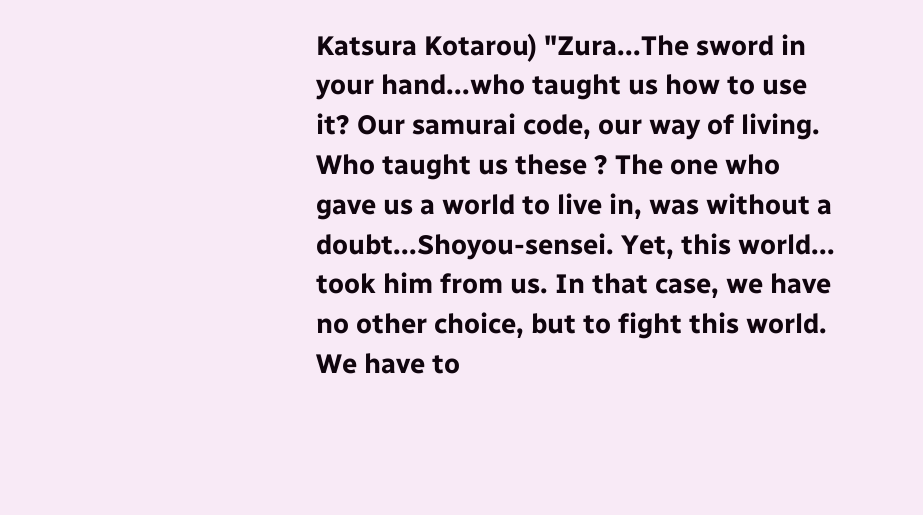Katsura Kotarou) "Zura...The sword in your hand...who taught us how to use it? Our samurai code, our way of living. Who taught us these ? The one who gave us a world to live in, was without a doubt...Shoyou-sensei. Yet, this world... took him from us. In that case, we have no other choice, but to fight this world. We have to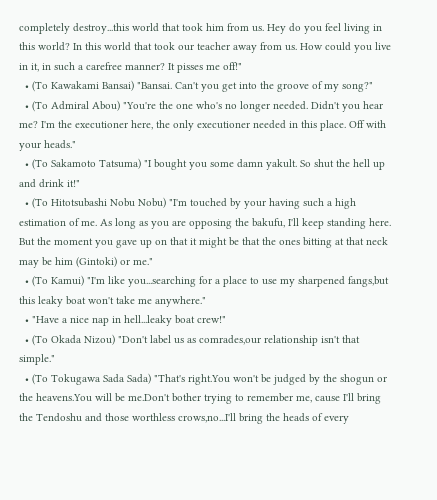completely destroy...this world that took him from us. Hey do you feel living in this world? In this world that took our teacher away from us. How could you live in it, in such a carefree manner? It pisses me off!"
  • (To Kawakami Bansai) "Bansai. Can't you get into the groove of my song?"
  • (To Admiral Abou) "You're the one who's no longer needed. Didn't you hear me? I'm the executioner here, the only executioner needed in this place. Off with your heads."
  • (To Sakamoto Tatsuma) "I bought you some damn yakult. So shut the hell up and drink it!"
  • (To Hitotsubashi Nobu Nobu) "I'm touched by your having such a high estimation of me. As long as you are opposing the bakufu, I'll keep standing here. But the moment you gave up on that it might be that the ones bitting at that neck may be him (Gintoki) or me."
  • (To Kamui) "I'm like you...searching for a place to use my sharpened fangs,but this leaky boat won't take me anywhere."
  • "Have a nice nap in hell...leaky boat crew!"
  • (To Okada Nizou) "Don't label us as comrades,our relationship isn't that simple."
  • (To Tokugawa Sada Sada) "That's right.You won't be judged by the shogun or the heavens.You will be me.Don't bother trying to remember me, cause I'll bring the Tendoshu and those worthless crows,no...I'll bring the heads of every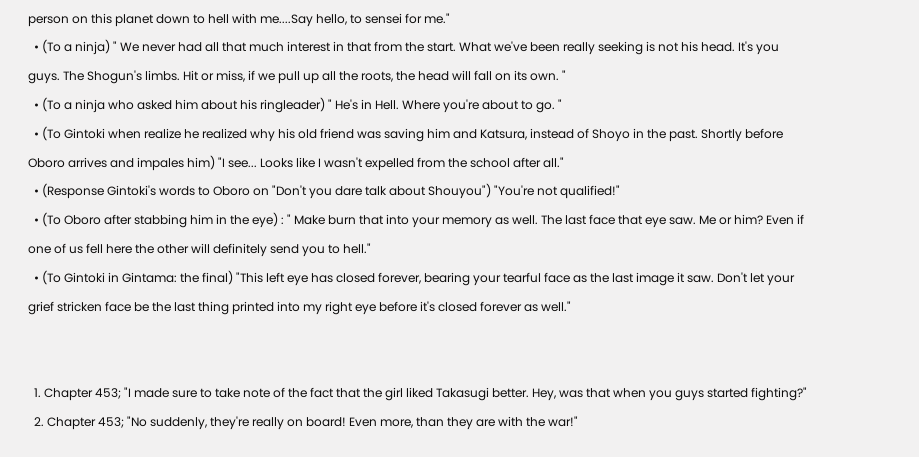person on this planet down to hell with me....Say hello, to sensei for me."
  • (To a ninja) " We never had all that much interest in that from the start. What we've been really seeking is not his head. It's you guys. The Shogun's limbs. Hit or miss, if we pull up all the roots, the head will fall on its own. "
  • (To a ninja who asked him about his ringleader) " He's in Hell. Where you're about to go. "
  • (To Gintoki when realize he realized why his old friend was saving him and Katsura, instead of Shoyo in the past. Shortly before Oboro arrives and impales him) "I see... Looks like I wasn't expelled from the school after all."
  • (Response Gintoki's words to Oboro on "Don't you dare talk about Shouyou") "You're not qualified!"
  • (To Oboro after stabbing him in the eye) : " Make burn that into your memory as well. The last face that eye saw. Me or him? Even if one of us fell here the other will definitely send you to hell."
  • (To Gintoki in Gintama: the final) "This left eye has closed forever, bearing your tearful face as the last image it saw. Don't let your grief stricken face be the last thing printed into my right eye before it's closed forever as well."


  1. Chapter 453; "I made sure to take note of the fact that the girl liked Takasugi better. Hey, was that when you guys started fighting?"
  2. Chapter 453; "No suddenly, they're really on board! Even more, than they are with the war!"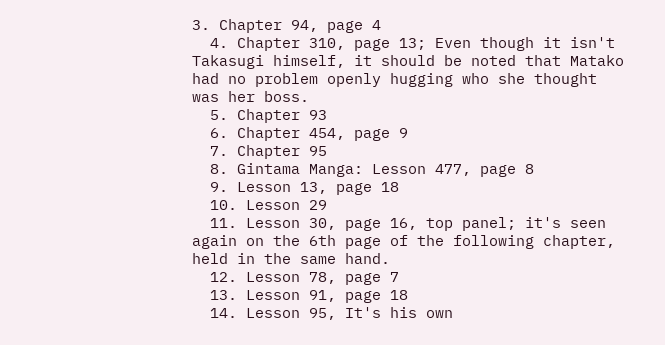3. Chapter 94, page 4
  4. Chapter 310, page 13; Even though it isn't Takasugi himself, it should be noted that Matako had no problem openly hugging who she thought was her boss.
  5. Chapter 93
  6. Chapter 454, page 9
  7. Chapter 95
  8. Gintama Manga: Lesson 477, page 8
  9. Lesson 13, page 18
  10. Lesson 29
  11. Lesson 30, page 16, top panel; it's seen again on the 6th page of the following chapter, held in the same hand.
  12. Lesson 78, page 7
  13. Lesson 91, page 18
  14. Lesson 95, It's his own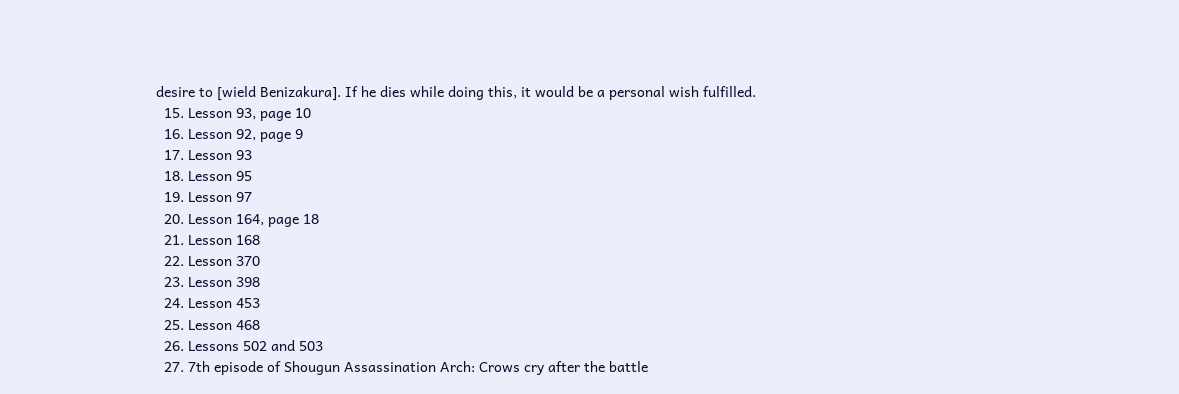desire to [wield Benizakura]. If he dies while doing this, it would be a personal wish fulfilled.
  15. Lesson 93, page 10
  16. Lesson 92, page 9
  17. Lesson 93
  18. Lesson 95
  19. Lesson 97
  20. Lesson 164, page 18
  21. Lesson 168
  22. Lesson 370
  23. Lesson 398
  24. Lesson 453
  25. Lesson 468
  26. Lessons 502 and 503
  27. 7th episode of Shougun Assassination Arch: Crows cry after the battle